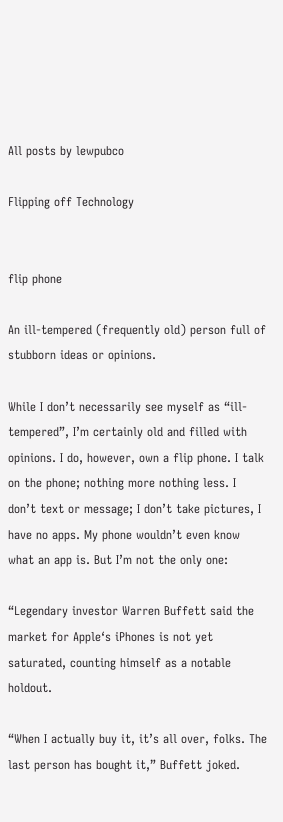All posts by lewpubco

Flipping off Technology


flip phone

An ill-tempered (frequently old) person full of stubborn ideas or opinions.

While I don’t necessarily see myself as “ill-tempered”, I’m certainly old and filled with opinions. I do, however, own a flip phone. I talk on the phone; nothing more nothing less. I don’t text or message; I don’t take pictures, I have no apps. My phone wouldn’t even know what an app is. But I’m not the only one:

“Legendary investor Warren Buffett said the market for Apple‘s iPhones is not yet saturated, counting himself as a notable holdout.

“When I actually buy it, it’s all over, folks. The last person has bought it,” Buffett joked.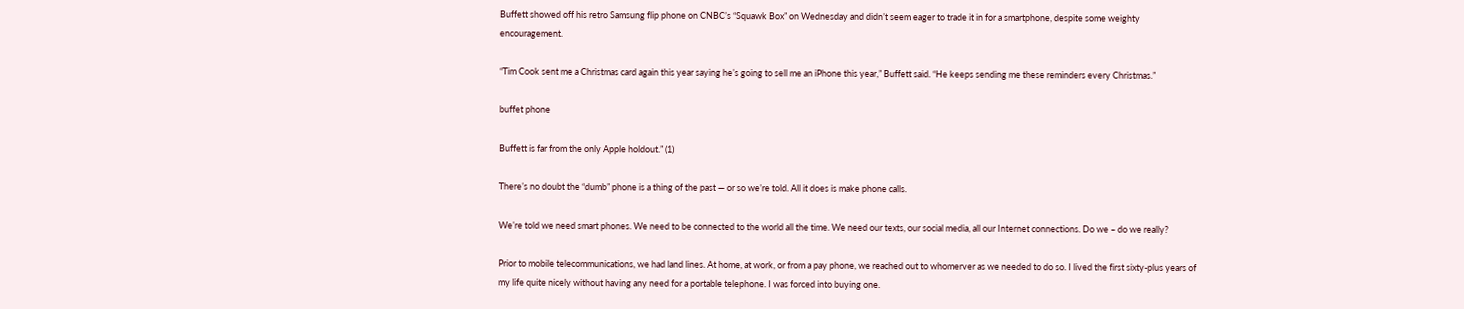Buffett showed off his retro Samsung flip phone on CNBC’s “Squawk Box” on Wednesday and didn’t seem eager to trade it in for a smartphone, despite some weighty encouragement.

“Tim Cook sent me a Christmas card again this year saying he’s going to sell me an iPhone this year,” Buffett said. “He keeps sending me these reminders every Christmas.”

buffet phone

Buffett is far from the only Apple holdout.” (1)

There’s no doubt the “dumb” phone is a thing of the past — or so we’re told. All it does is make phone calls.

We’re told we need smart phones. We need to be connected to the world all the time. We need our texts, our social media, all our Internet connections. Do we – do we really?

Prior to mobile telecommunications, we had land lines. At home, at work, or from a pay phone, we reached out to whomerver as we needed to do so. I lived the first sixty-plus years of my life quite nicely without having any need for a portable telephone. I was forced into buying one.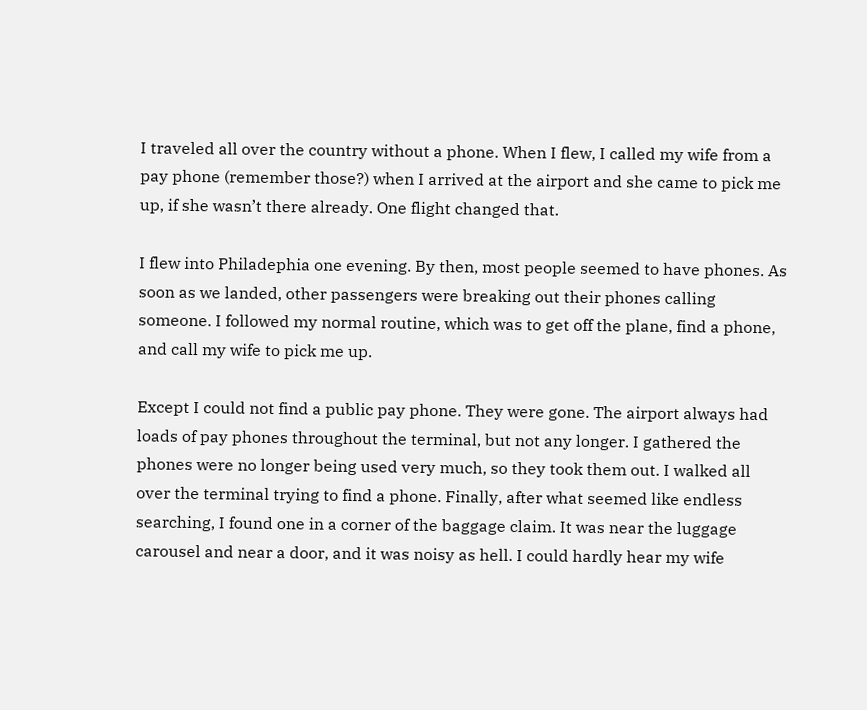I traveled all over the country without a phone. When I flew, I called my wife from a pay phone (remember those?) when I arrived at the airport and she came to pick me up, if she wasn’t there already. One flight changed that.

I flew into Philadephia one evening. By then, most people seemed to have phones. As soon as we landed, other passengers were breaking out their phones calling someone. I followed my normal routine, which was to get off the plane, find a phone, and call my wife to pick me up.

Except I could not find a public pay phone. They were gone. The airport always had loads of pay phones throughout the terminal, but not any longer. I gathered the phones were no longer being used very much, so they took them out. I walked all over the terminal trying to find a phone. Finally, after what seemed like endless searching, I found one in a corner of the baggage claim. It was near the luggage carousel and near a door, and it was noisy as hell. I could hardly hear my wife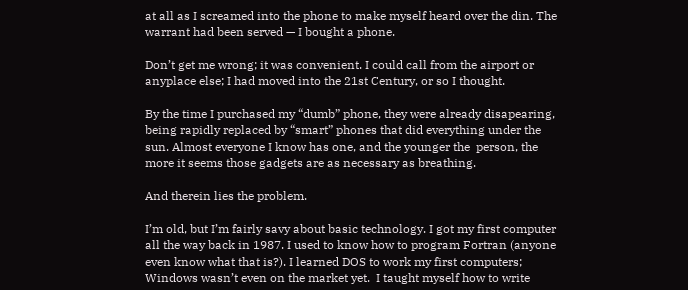at all as I screamed into the phone to make myself heard over the din. The warrant had been served — I bought a phone.

Don’t get me wrong; it was convenient. I could call from the airport or anyplace else; I had moved into the 21st Century, or so I thought.

By the time I purchased my “dumb” phone, they were already disapearing, being rapidly replaced by “smart” phones that did everything under the sun. Almost everyone I know has one, and the younger the  person, the more it seems those gadgets are as necessary as breathing.

And therein lies the problem.

I’m old, but I’m fairly savy about basic technology. I got my first computer all the way back in 1987. I used to know how to program Fortran (anyone even know what that is?). I learned DOS to work my first computers;  Windows wasn’t even on the market yet.  I taught myself how to write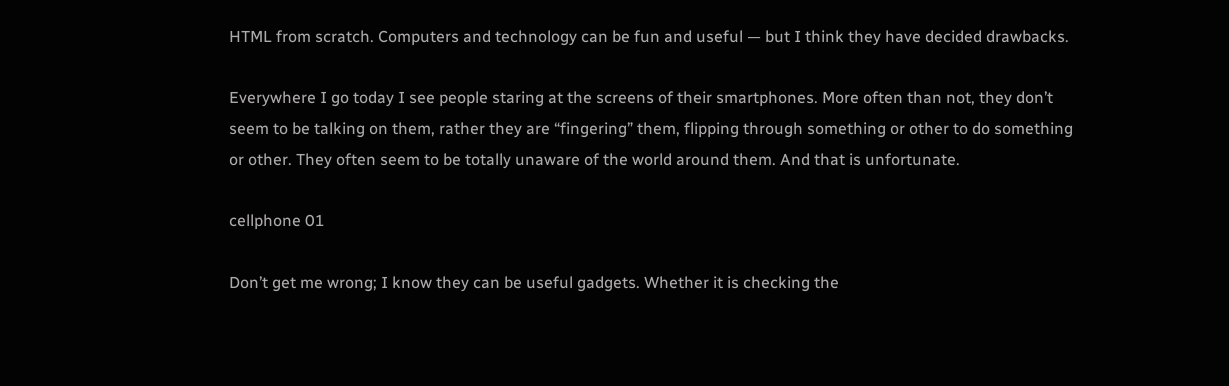HTML from scratch. Computers and technology can be fun and useful — but I think they have decided drawbacks.

Everywhere I go today I see people staring at the screens of their smartphones. More often than not, they don’t seem to be talking on them, rather they are “fingering” them, flipping through something or other to do something or other. They often seem to be totally unaware of the world around them. And that is unfortunate.

cellphone 01

Don’t get me wrong; I know they can be useful gadgets. Whether it is checking the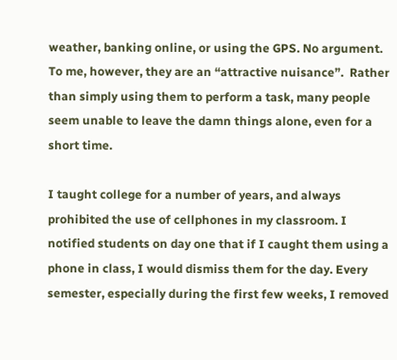weather, banking online, or using the GPS. No argument. To me, however, they are an “attractive nuisance”.  Rather than simply using them to perform a task, many people seem unable to leave the damn things alone, even for a short time.

I taught college for a number of years, and always prohibited the use of cellphones in my classroom. I notified students on day one that if I caught them using a phone in class, I would dismiss them for the day. Every semester, especially during the first few weeks, I removed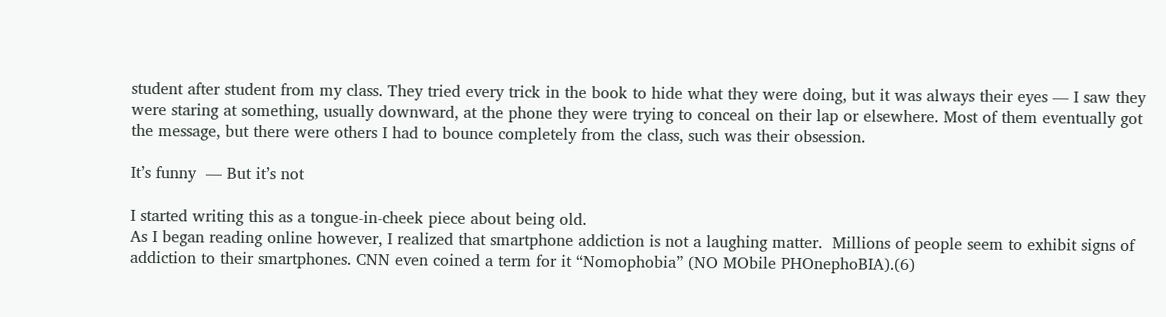student after student from my class. They tried every trick in the book to hide what they were doing, but it was always their eyes — I saw they were staring at something, usually downward, at the phone they were trying to conceal on their lap or elsewhere. Most of them eventually got the message, but there were others I had to bounce completely from the class, such was their obsession.

It’s funny  — But it’s not

I started writing this as a tongue-in-cheek piece about being old.
As I began reading online however, I realized that smartphone addiction is not a laughing matter.  Millions of people seem to exhibit signs of addiction to their smartphones. CNN even coined a term for it “Nomophobia” (NO MObile PHOnephoBIA).(6)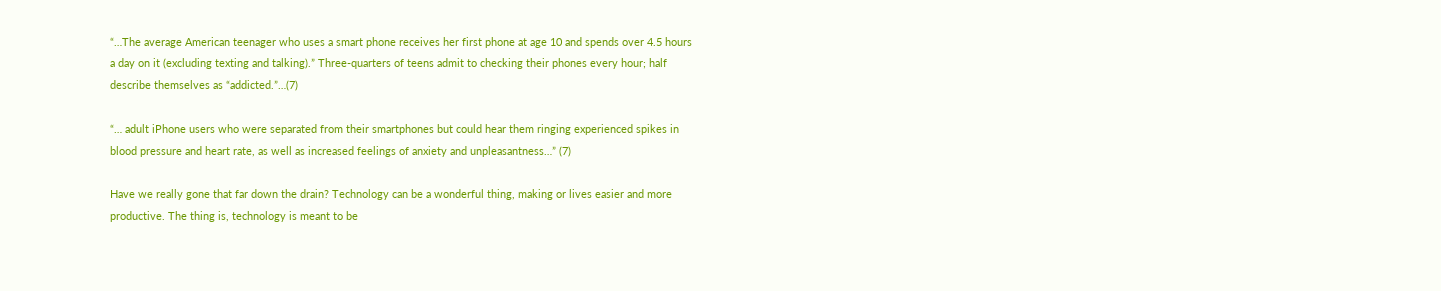“…The average American teenager who uses a smart phone receives her first phone at age 10 and spends over 4.5 hours a day on it (excluding texting and talking).” Three-quarters of teens admit to checking their phones every hour; half describe themselves as “addicted.”…(7)

“… adult iPhone users who were separated from their smartphones but could hear them ringing experienced spikes in blood pressure and heart rate, as well as increased feelings of anxiety and unpleasantness…” (7)

Have we really gone that far down the drain? Technology can be a wonderful thing, making or lives easier and more productive. The thing is, technology is meant to be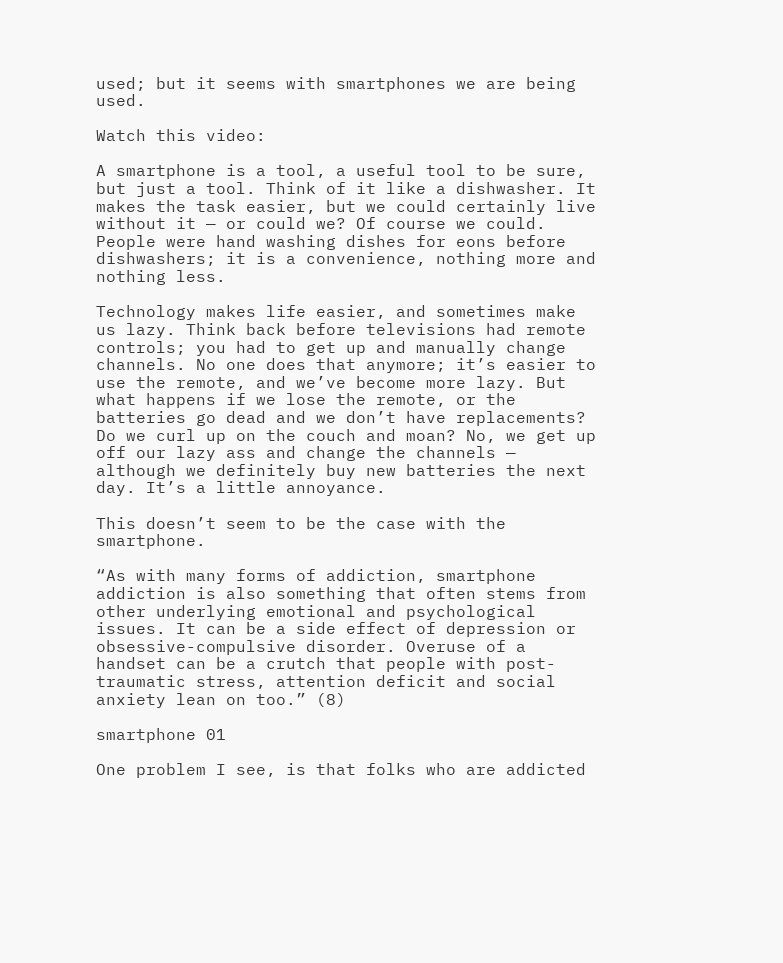used; but it seems with smartphones we are being used.

Watch this video:

A smartphone is a tool, a useful tool to be sure, but just a tool. Think of it like a dishwasher. It makes the task easier, but we could certainly live without it — or could we? Of course we could. People were hand washing dishes for eons before dishwashers; it is a convenience, nothing more and nothing less.

Technology makes life easier, and sometimes make us lazy. Think back before televisions had remote controls; you had to get up and manually change channels. No one does that anymore; it’s easier to use the remote, and we’ve become more lazy. But what happens if we lose the remote, or the batteries go dead and we don’t have replacements? Do we curl up on the couch and moan? No, we get up off our lazy ass and change the channels — although we definitely buy new batteries the next day. It’s a little annoyance.

This doesn’t seem to be the case with the smartphone.

“As with many forms of addiction, smartphone addiction is also something that often stems from other underlying emotional and psychological issues. It can be a side effect of depression or obsessive-compulsive disorder. Overuse of a handset can be a crutch that people with post-traumatic stress, attention deficit and social anxiety lean on too.” (8)

smartphone 01

One problem I see, is that folks who are addicted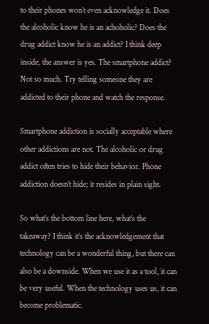to their phones won’t even acknowledge it. Does the alcoholic know he is an achoholic? Does the drug addict know he is an addict? I think deep inside, the answer is yes. The smartphone addict? Not so much. Try telling someone they are addicted to their phone and watch the response.

Smartphone addiction is socially acceptable where other addictions are not. The alcoholic or drug addict often tries to hide their behavior. Phone addiction doesn’t hide; it resides in plain sight.

So what’s the bottom line here, what’s the takeaway? I think it’s the acknowledgement that technology can be a wonderful thing, but there can also be a downside. When we use it as a tool, it can be very useful. When the technology uses us, it can become problematic.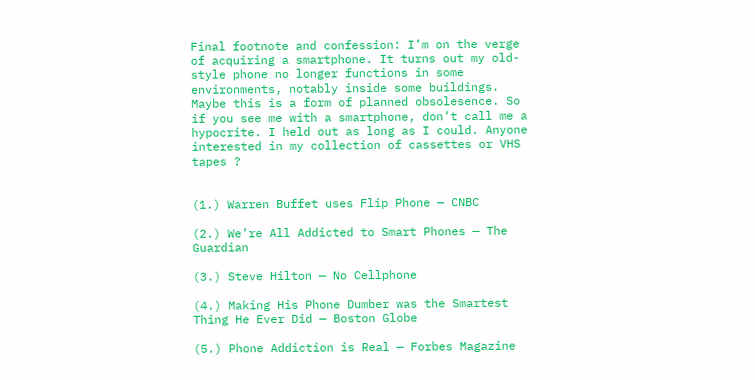Final footnote and confession: I’m on the verge of acquiring a smartphone. It turns out my old-style phone no longer functions in some environments, notably inside some buildings.  Maybe this is a form of planned obsolesence. So if you see me with a smartphone, don’t call me a hypocrite. I held out as long as I could. Anyone interested in my collection of cassettes or VHS tapes ?


(1.) Warren Buffet uses Flip Phone — CNBC

(2.) We’re All Addicted to Smart Phones — The Guardian

(3.) Steve Hilton — No Cellphone

(4.) Making His Phone Dumber was the Smartest Thing He Ever Did — Boston Globe

(5.) Phone Addiction is Real — Forbes Magazine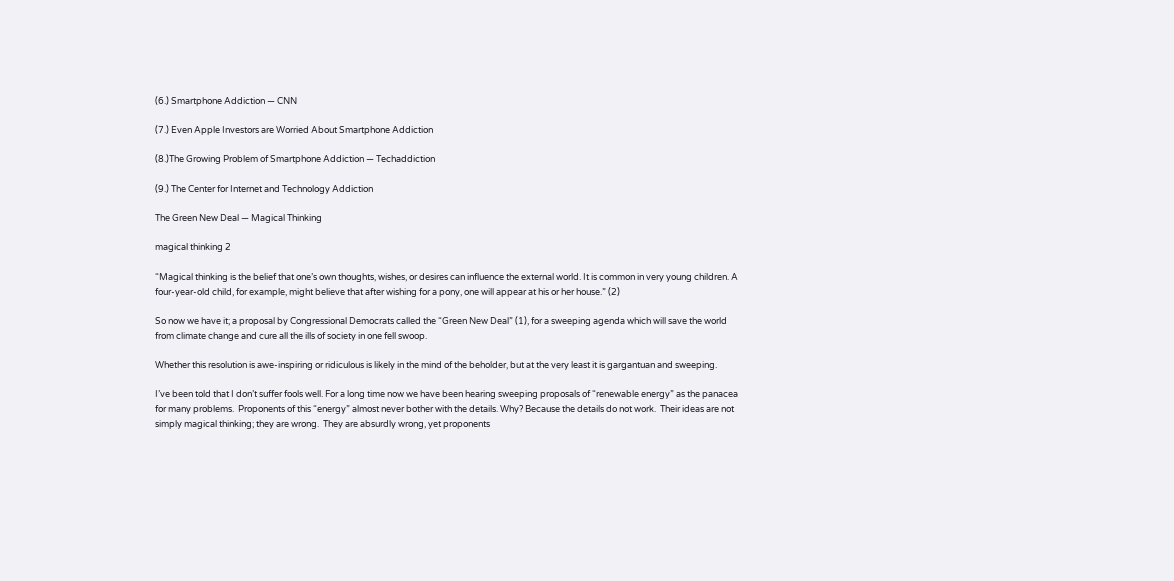(6.) Smartphone Addiction — CNN

(7.) Even Apple Investors are Worried About Smartphone Addiction

(8.)The Growing Problem of Smartphone Addiction — Techaddiction

(9.) The Center for Internet and Technology Addiction

The Green New Deal — Magical Thinking

magical thinking 2

“Magical thinking is the belief that one’s own thoughts, wishes, or desires can influence the external world. It is common in very young children. A four-year-old child, for example, might believe that after wishing for a pony, one will appear at his or her house.” (2)

So now we have it; a proposal by Congressional Democrats called the “Green New Deal” (1), for a sweeping agenda which will save the world from climate change and cure all the ills of society in one fell swoop.

Whether this resolution is awe-inspiring or ridiculous is likely in the mind of the beholder, but at the very least it is gargantuan and sweeping.

I’ve been told that I don’t suffer fools well. For a long time now we have been hearing sweeping proposals of “renewable energy” as the panacea for many problems.  Proponents of this “energy” almost never bother with the details. Why? Because the details do not work.  Their ideas are not simply magical thinking; they are wrong.  They are absurdly wrong, yet proponents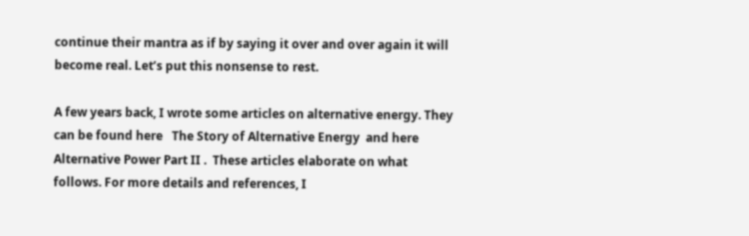continue their mantra as if by saying it over and over again it will become real. Let’s put this nonsense to rest.

A few years back, I wrote some articles on alternative energy. They can be found here   The Story of Alternative Energy  and here   Alternative Power Part II .  These articles elaborate on what follows. For more details and references, I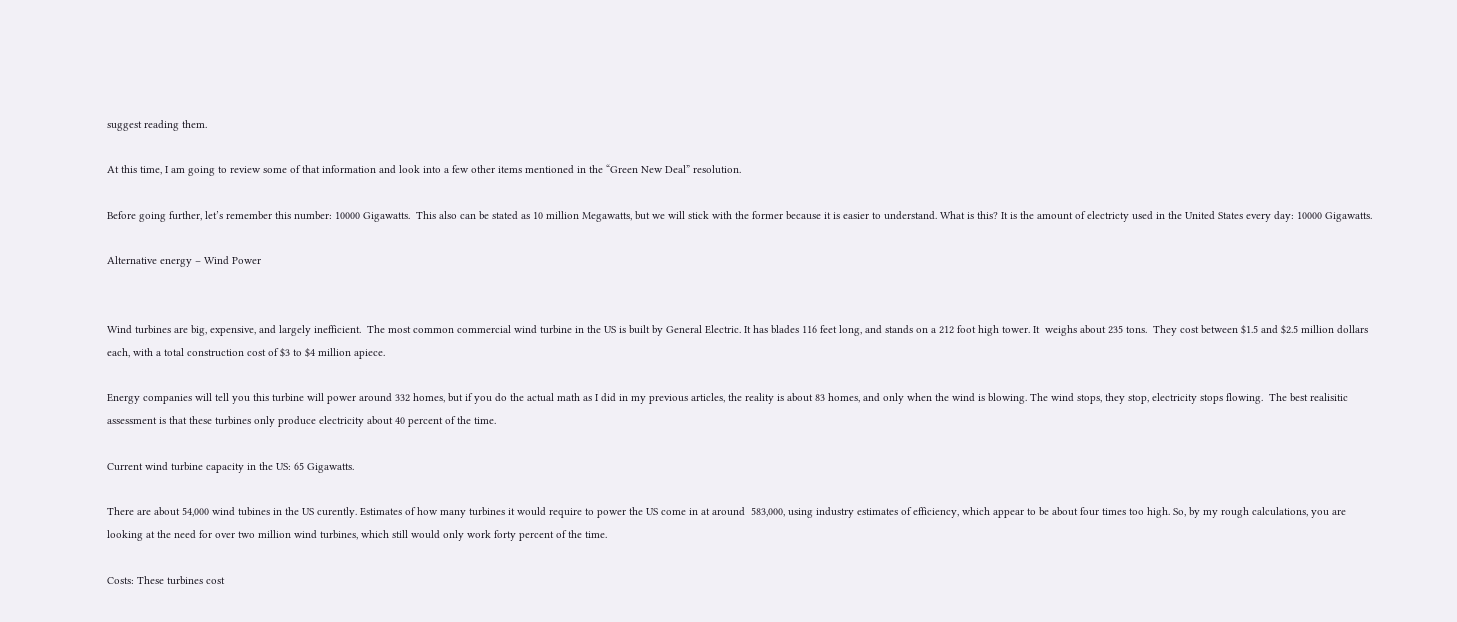suggest reading them.

At this time, I am going to review some of that information and look into a few other items mentioned in the “Green New Deal” resolution.

Before going further, let’s remember this number: 10000 Gigawatts.  This also can be stated as 10 million Megawatts, but we will stick with the former because it is easier to understand. What is this? It is the amount of electricty used in the United States every day: 10000 Gigawatts.

Alternative energy – Wind Power


Wind turbines are big, expensive, and largely inefficient.  The most common commercial wind turbine in the US is built by General Electric. It has blades 116 feet long, and stands on a 212 foot high tower. It  weighs about 235 tons.  They cost between $1.5 and $2.5 million dollars each, with a total construction cost of $3 to $4 million apiece.

Energy companies will tell you this turbine will power around 332 homes, but if you do the actual math as I did in my previous articles, the reality is about 83 homes, and only when the wind is blowing. The wind stops, they stop, electricity stops flowing.  The best realisitic assessment is that these turbines only produce electricity about 40 percent of the time.

Current wind turbine capacity in the US: 65 Gigawatts.

There are about 54,000 wind tubines in the US curently. Estimates of how many turbines it would require to power the US come in at around  583,000, using industry estimates of efficiency, which appear to be about four times too high. So, by my rough calculations, you are looking at the need for over two million wind turbines, which still would only work forty percent of the time.

Costs: These turbines cost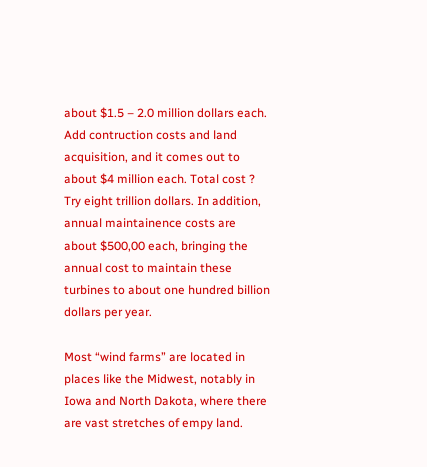about $1.5 – 2.0 million dollars each. Add contruction costs and land acquisition, and it comes out to about $4 million each. Total cost ? Try eight trillion dollars. In addition, annual maintainence costs are about $500,00 each, bringing the annual cost to maintain these turbines to about one hundred billion dollars per year.

Most “wind farms” are located in places like the Midwest, notably in Iowa and North Dakota, where there are vast stretches of empy land.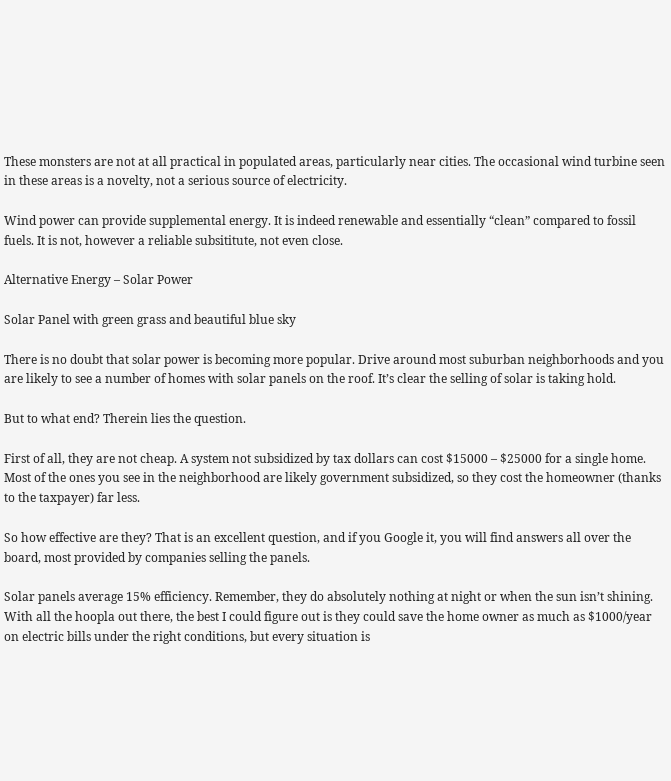These monsters are not at all practical in populated areas, particularly near cities. The occasional wind turbine seen in these areas is a novelty, not a serious source of electricity.

Wind power can provide supplemental energy. It is indeed renewable and essentially “clean” compared to fossil fuels. It is not, however a reliable subsititute, not even close.

Alternative Energy – Solar Power

Solar Panel with green grass and beautiful blue sky

There is no doubt that solar power is becoming more popular. Drive around most suburban neighborhoods and you are likely to see a number of homes with solar panels on the roof. It’s clear the selling of solar is taking hold.

But to what end? Therein lies the question.

First of all, they are not cheap. A system not subsidized by tax dollars can cost $15000 – $25000 for a single home. Most of the ones you see in the neighborhood are likely government subsidized, so they cost the homeowner (thanks to the taxpayer) far less.

So how effective are they? That is an excellent question, and if you Google it, you will find answers all over the board, most provided by companies selling the panels.

Solar panels average 15% efficiency. Remember, they do absolutely nothing at night or when the sun isn’t shining.  With all the hoopla out there, the best I could figure out is they could save the home owner as much as $1000/year on electric bills under the right conditions, but every situation is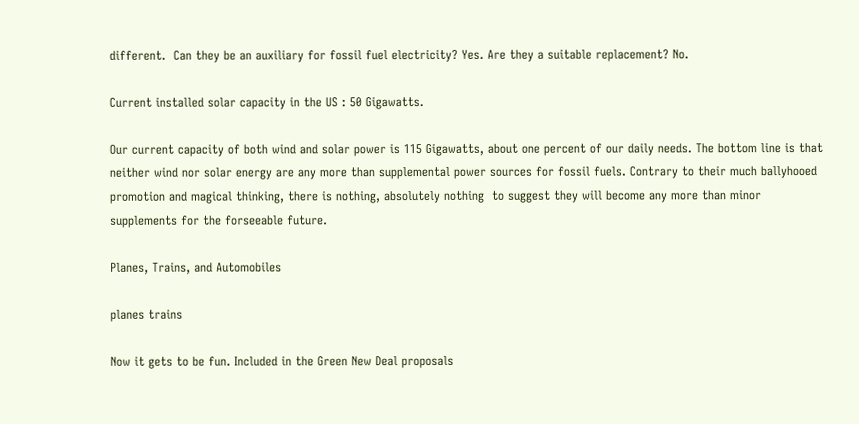different.  Can they be an auxiliary for fossil fuel electricity? Yes. Are they a suitable replacement? No.

Current installed solar capacity in the US : 50 Gigawatts.

Our current capacity of both wind and solar power is 115 Gigawatts, about one percent of our daily needs. The bottom line is that neither wind nor solar energy are any more than supplemental power sources for fossil fuels. Contrary to their much ballyhooed promotion and magical thinking, there is nothing, absolutely nothing  to suggest they will become any more than minor supplements for the forseeable future.

Planes, Trains, and Automobiles

planes trains

Now it gets to be fun. Included in the Green New Deal proposals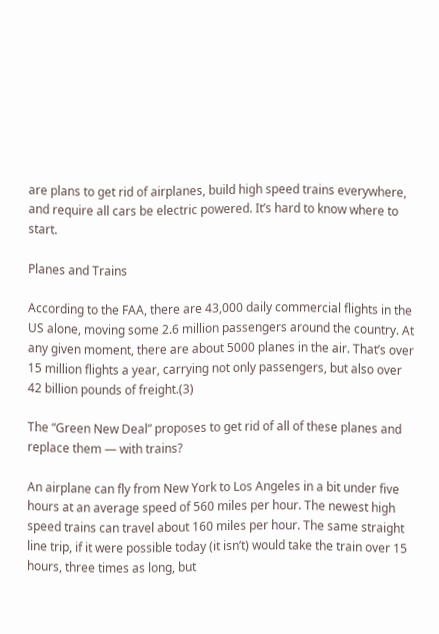are plans to get rid of airplanes, build high speed trains everywhere, and require all cars be electric powered. It’s hard to know where to start.

Planes and Trains

According to the FAA, there are 43,000 daily commercial flights in the US alone, moving some 2.6 million passengers around the country. At any given moment, there are about 5000 planes in the air. That’s over 15 million flights a year, carrying not only passengers, but also over 42 billion pounds of freight.(3)

The “Green New Deal” proposes to get rid of all of these planes and replace them — with trains?

An airplane can fly from New York to Los Angeles in a bit under five hours at an average speed of 560 miles per hour. The newest high speed trains can travel about 160 miles per hour. The same straight line trip, if it were possible today (it isn’t) would take the train over 15 hours, three times as long, but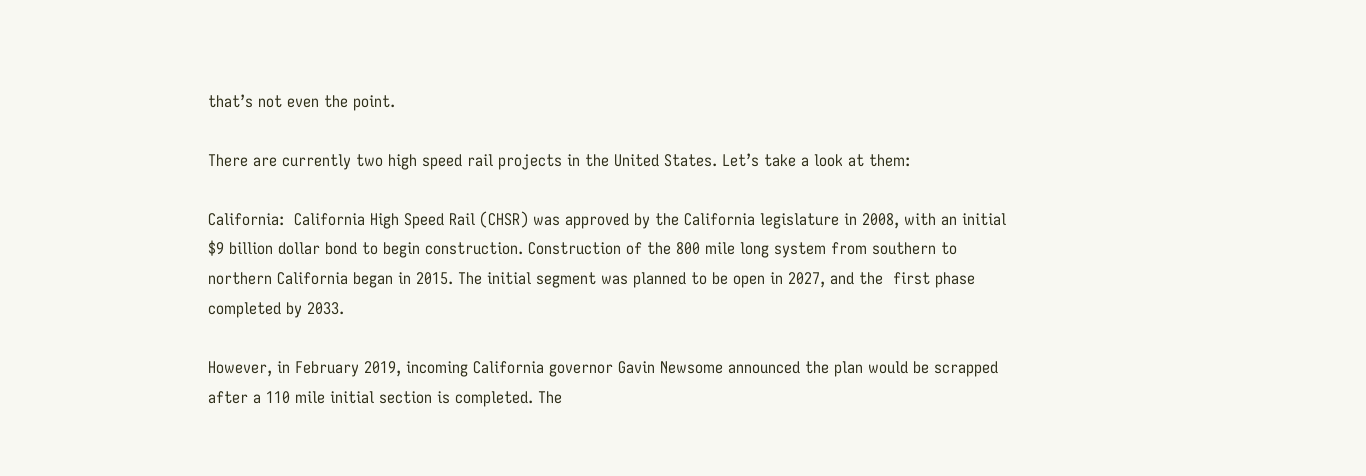that’s not even the point.

There are currently two high speed rail projects in the United States. Let’s take a look at them:

California:  California High Speed Rail (CHSR) was approved by the California legislature in 2008, with an initial $9 billion dollar bond to begin construction. Construction of the 800 mile long system from southern to northern California began in 2015. The initial segment was planned to be open in 2027, and the  first phase completed by 2033.

However, in February 2019, incoming California governor Gavin Newsome announced the plan would be scrapped after a 110 mile initial section is completed. The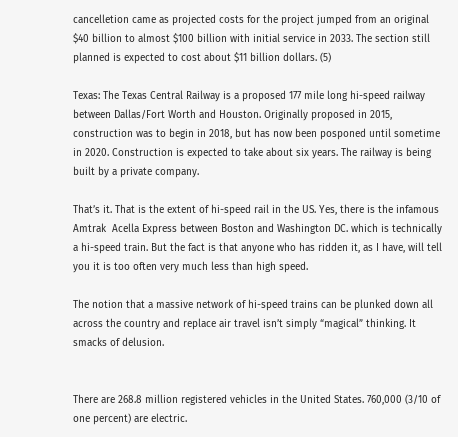cancelletion came as projected costs for the project jumped from an original $40 billion to almost $100 billion with initial service in 2033. The section still planned is expected to cost about $11 billion dollars. (5)

Texas: The Texas Central Railway is a proposed 177 mile long hi-speed railway between Dallas/Fort Worth and Houston. Originally proposed in 2015, construction was to begin in 2018, but has now been posponed until sometime in 2020. Construction is expected to take about six years. The railway is being built by a private company.

That’s it. That is the extent of hi-speed rail in the US. Yes, there is the infamous Amtrak  Acella Express between Boston and Washington DC. which is technically a hi-speed train. But the fact is that anyone who has ridden it, as I have, will tell you it is too often very much less than high speed.

The notion that a massive network of hi-speed trains can be plunked down all across the country and replace air travel isn’t simply “magical” thinking. It smacks of delusion.


There are 268.8 million registered vehicles in the United States. 760,000 (3/10 of one percent) are electric.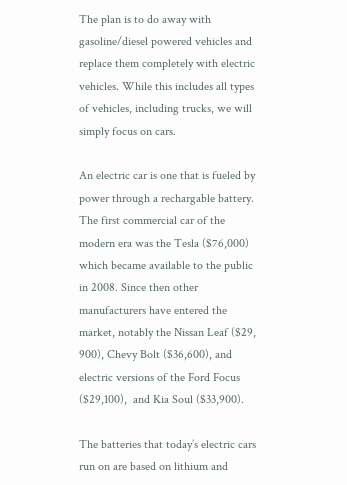The plan is to do away with gasoline/diesel powered vehicles and replace them completely with electric vehicles. While this includes all types of vehicles, including trucks, we will simply focus on cars.

An electric car is one that is fueled by power through a rechargable battery. The first commercial car of the modern era was the Tesla ($76,000) which became available to the public in 2008. Since then other manufacturers have entered the market, notably the Nissan Leaf ($29, 900), Chevy Bolt ($36,600), and electric versions of the Ford Focus ($29,100),  and Kia Soul ($33,900).

The batteries that today’s electric cars run on are based on lithium and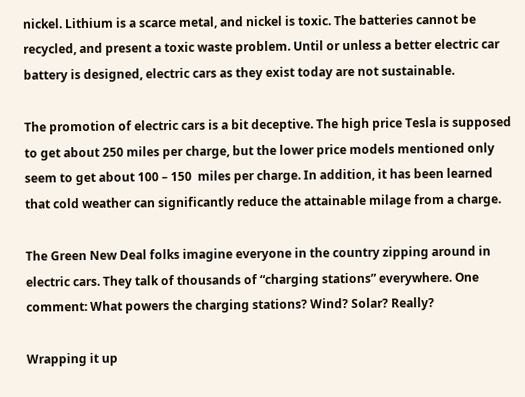nickel. Lithium is a scarce metal, and nickel is toxic. The batteries cannot be recycled, and present a toxic waste problem. Until or unless a better electric car battery is designed, electric cars as they exist today are not sustainable.

The promotion of electric cars is a bit deceptive. The high price Tesla is supposed to get about 250 miles per charge, but the lower price models mentioned only seem to get about 100 – 150  miles per charge. In addition, it has been learned that cold weather can significantly reduce the attainable milage from a charge.

The Green New Deal folks imagine everyone in the country zipping around in electric cars. They talk of thousands of “charging stations” everywhere. One comment: What powers the charging stations? Wind? Solar? Really?

Wrapping it up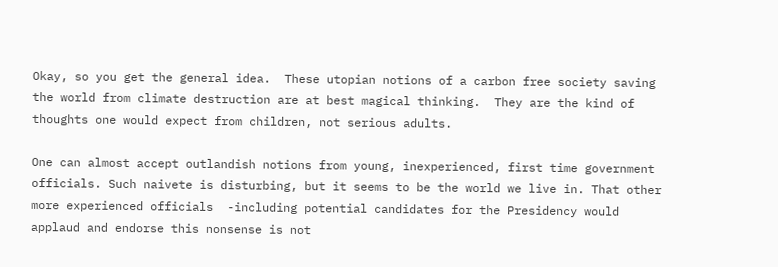Okay, so you get the general idea.  These utopian notions of a carbon free society saving the world from climate destruction are at best magical thinking.  They are the kind of thoughts one would expect from children, not serious adults.

One can almost accept outlandish notions from young, inexperienced, first time government officials. Such naivete is disturbing, but it seems to be the world we live in. That other more experienced officials  -including potential candidates for the Presidency would applaud and endorse this nonsense is not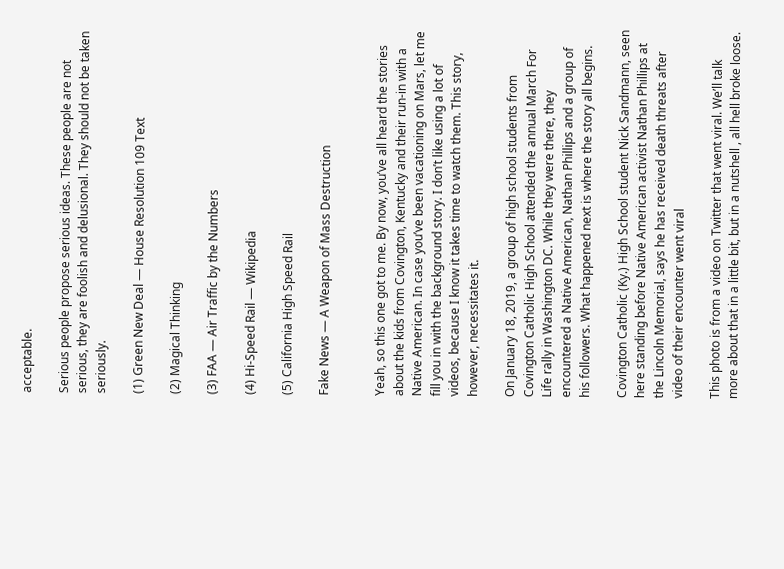acceptable.

Serious people propose serious ideas. These people are not serious, they are foolish and delusional. They should not be taken seriously.

(1) Green New Deal — House Resolution 109 Text

(2) Magical Thinking

(3) FAA — Air Traffic by the Numbers

(4) Hi-Speed Rail — Wikipedia

(5) California High Speed Rail

Fake News — A Weapon of Mass Destruction


Yeah, so this one got to me. By now, you’ve all heard the stories about the kids from Covington, Kentucky and their run-in with a Native American. In case you’ve been vacationing on Mars, let me fill you in with the background story. I don’t like using a lot of videos, because I know it takes time to watch them. This story, however, necessitates it.

On January 18, 2019, a group of high school students from Covington Catholic High School attended the annual March For Life rally in Washington DC. While they were there, they encountered a Native American, Nathan Phillips and a group of his followers. What happened next is where the story all begins.

Covington Catholic (Ky.) High School student Nick Sandmann, seen here standing before Native American activist Nathan Phillips at the Lincoln Memorial, says he has received death threats after video of their encounter went viral

This photo is from a video on Twitter that went viral. We’ll talk more about that in a little bit, but in a nutshell , all hell broke loose.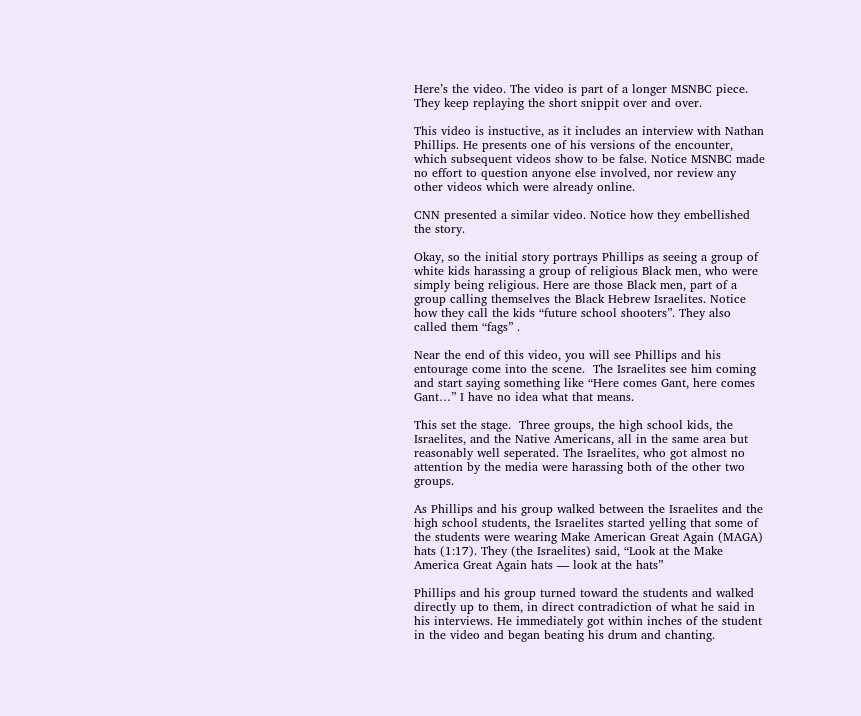Here’s the video. The video is part of a longer MSNBC piece. They keep replaying the short snippit over and over.

This video is instuctive, as it includes an interview with Nathan Phillips. He presents one of his versions of the encounter, which subsequent videos show to be false. Notice MSNBC made no effort to question anyone else involved, nor review any other videos which were already online.

CNN presented a similar video. Notice how they embellished the story.

Okay, so the initial story portrays Phillips as seeing a group of white kids harassing a group of religious Black men, who were simply being religious. Here are those Black men, part of a group calling themselves the Black Hebrew Israelites. Notice how they call the kids “future school shooters”. They also called them “fags” .

Near the end of this video, you will see Phillips and his entourage come into the scene.  The Israelites see him coming and start saying something like “Here comes Gant, here comes Gant…” I have no idea what that means.

This set the stage.  Three groups, the high school kids, the Israelites, and the Native Americans, all in the same area but reasonably well seperated. The Israelites, who got almost no attention by the media were harassing both of the other two groups.

As Phillips and his group walked between the Israelites and the high school students, the Israelites started yelling that some of the students were wearing Make American Great Again (MAGA) hats (1:17). They (the Israelites) said, “Look at the Make America Great Again hats — look at the hats”

Phillips and his group turned toward the students and walked directly up to them, in direct contradiction of what he said in his interviews. He immediately got within inches of the student in the video and began beating his drum and chanting.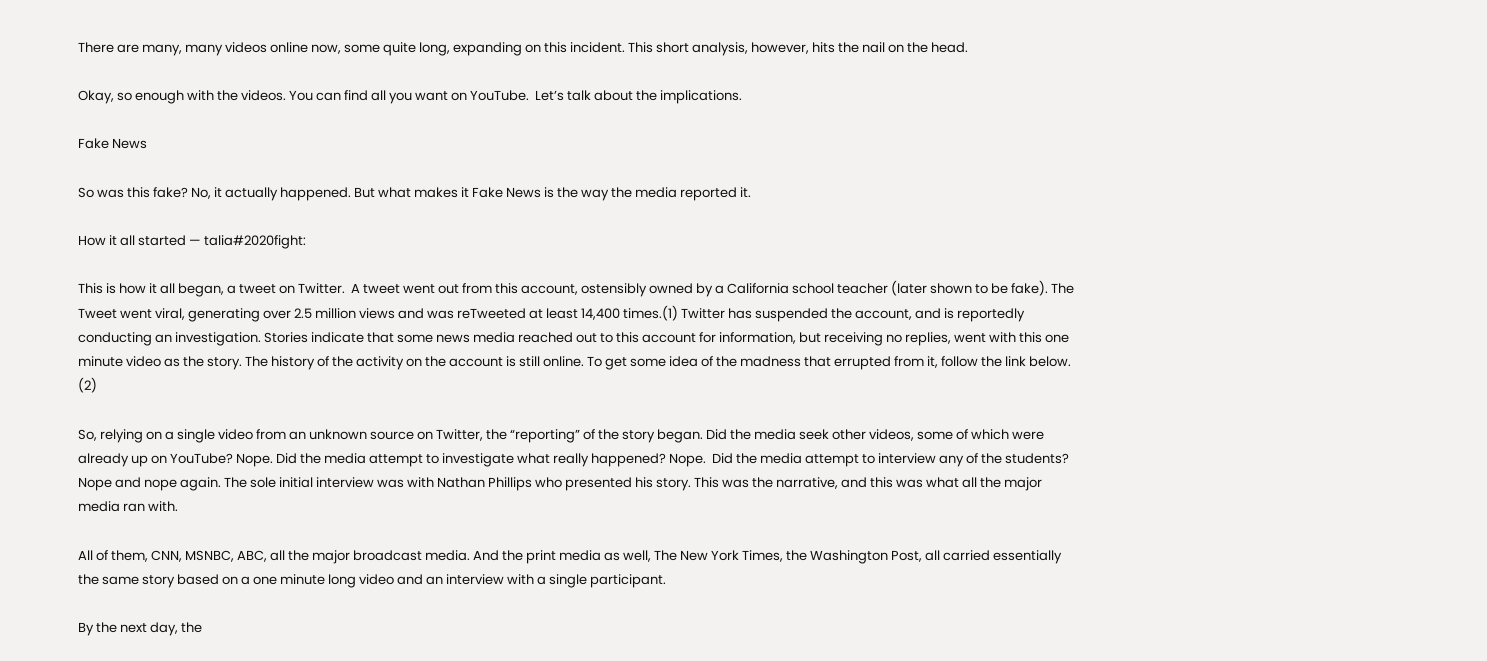There are many, many videos online now, some quite long, expanding on this incident. This short analysis, however, hits the nail on the head.

Okay, so enough with the videos. You can find all you want on YouTube.  Let’s talk about the implications.

Fake News

So was this fake? No, it actually happened. But what makes it Fake News is the way the media reported it.

How it all started — talia#2020fight:

This is how it all began, a tweet on Twitter.  A tweet went out from this account, ostensibly owned by a California school teacher (later shown to be fake). The Tweet went viral, generating over 2.5 million views and was reTweeted at least 14,400 times.(1) Twitter has suspended the account, and is reportedly conducting an investigation. Stories indicate that some news media reached out to this account for information, but receiving no replies, went with this one minute video as the story. The history of the activity on the account is still online. To get some idea of the madness that errupted from it, follow the link below. (2)

So, relying on a single video from an unknown source on Twitter, the “reporting” of the story began. Did the media seek other videos, some of which were already up on YouTube? Nope. Did the media attempt to investigate what really happened? Nope.  Did the media attempt to interview any of the students? Nope and nope again. The sole initial interview was with Nathan Phillips who presented his story. This was the narrative, and this was what all the major media ran with.

All of them, CNN, MSNBC, ABC, all the major broadcast media. And the print media as well, The New York Times, the Washington Post, all carried essentially the same story based on a one minute long video and an interview with a single participant.

By the next day, the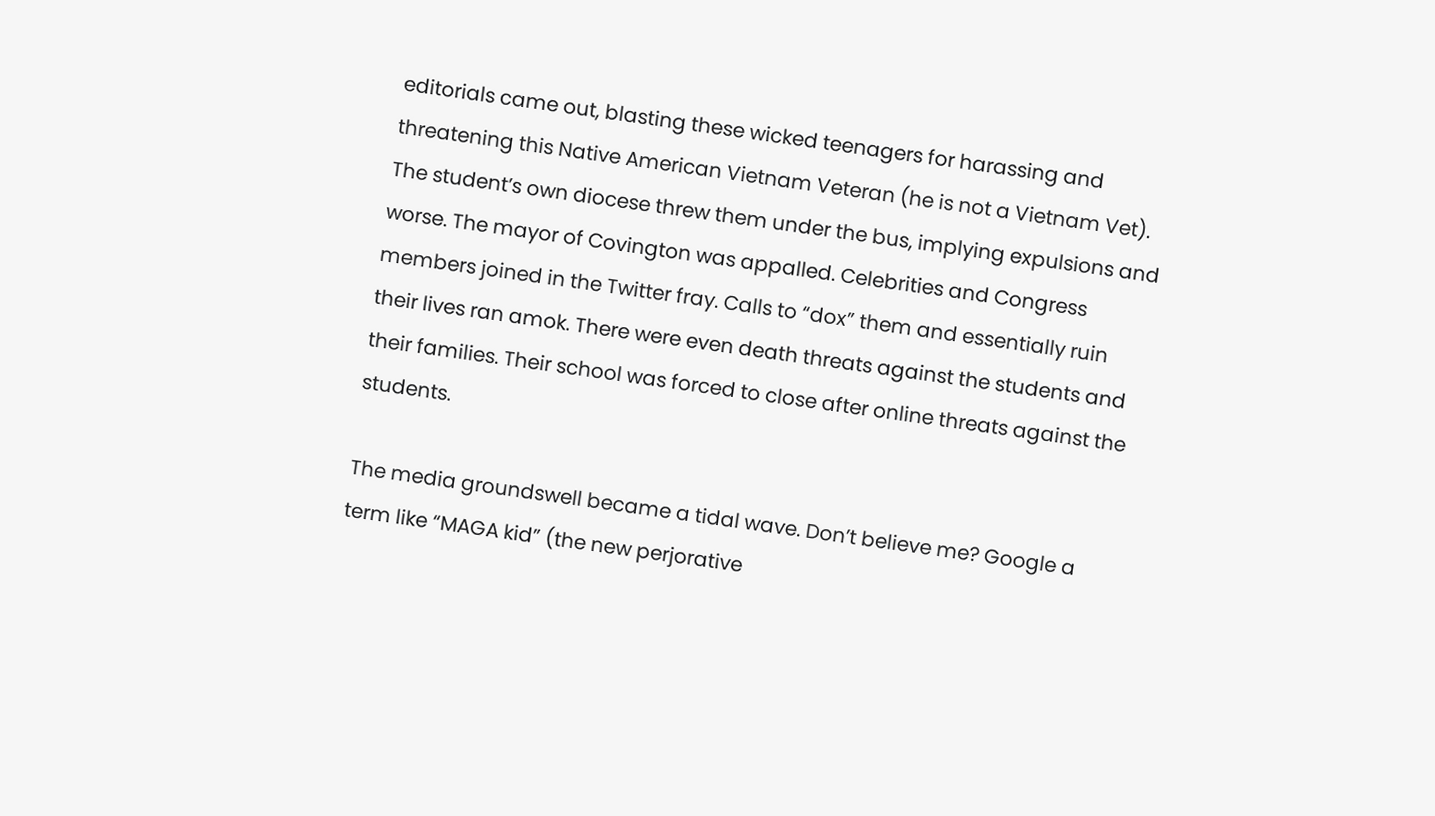editorials came out, blasting these wicked teenagers for harassing and threatening this Native American Vietnam Veteran (he is not a Vietnam Vet).  The student’s own diocese threw them under the bus, implying expulsions and worse. The mayor of Covington was appalled. Celebrities and Congress members joined in the Twitter fray. Calls to “dox” them and essentially ruin their lives ran amok. There were even death threats against the students and their families. Their school was forced to close after online threats against the students.

The media groundswell became a tidal wave. Don’t believe me? Google a term like “MAGA kid” (the new perjorative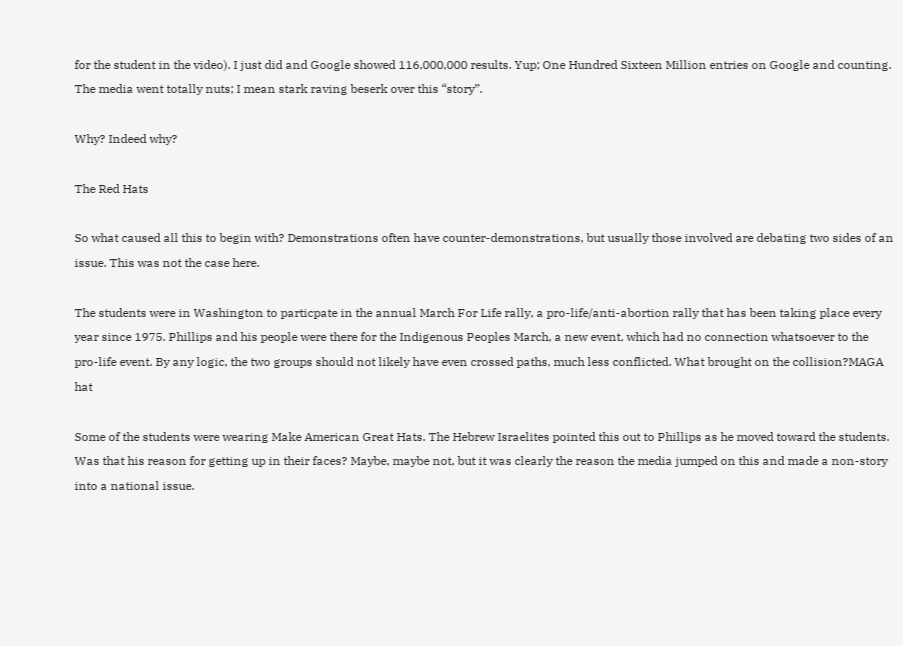for the student in the video). I just did and Google showed 116,000,000 results. Yup; One Hundred Sixteen Million entries on Google and counting. The media went totally nuts; I mean stark raving beserk over this “story”.

Why? Indeed why?

The Red Hats

So what caused all this to begin with? Demonstrations often have counter-demonstrations, but usually those involved are debating two sides of an issue. This was not the case here.

The students were in Washington to particpate in the annual March For Life rally, a pro-life/anti-abortion rally that has been taking place every year since 1975. Phillips and his people were there for the Indigenous Peoples March, a new event, which had no connection whatsoever to the pro-life event. By any logic, the two groups should not likely have even crossed paths, much less conflicted. What brought on the collision?MAGA hat

Some of the students were wearing Make American Great Hats. The Hebrew Israelites pointed this out to Phillips as he moved toward the students.  Was that his reason for getting up in their faces? Maybe, maybe not, but it was clearly the reason the media jumped on this and made a non-story into a national issue.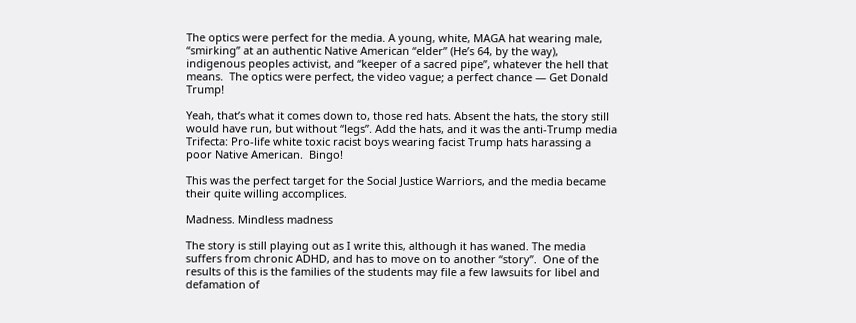The optics were perfect for the media. A young, white, MAGA hat wearing male, “smirking” at an authentic Native American “elder” (He’s 64, by the way), indigenous peoples activist, and “keeper of a sacred pipe”, whatever the hell that means.  The optics were perfect, the video vague; a perfect chance — Get Donald Trump!

Yeah, that’s what it comes down to, those red hats. Absent the hats, the story still would have run, but without “legs”. Add the hats, and it was the anti-Trump media Trifecta: Pro-life white toxic racist boys wearing facist Trump hats harassing a poor Native American.  Bingo!

This was the perfect target for the Social Justice Warriors, and the media became their quite willing accomplices.

Madness. Mindless madness

The story is still playing out as I write this, although it has waned. The media suffers from chronic ADHD, and has to move on to another “story”.  One of the results of this is the families of the students may file a few lawsuits for libel and defamation of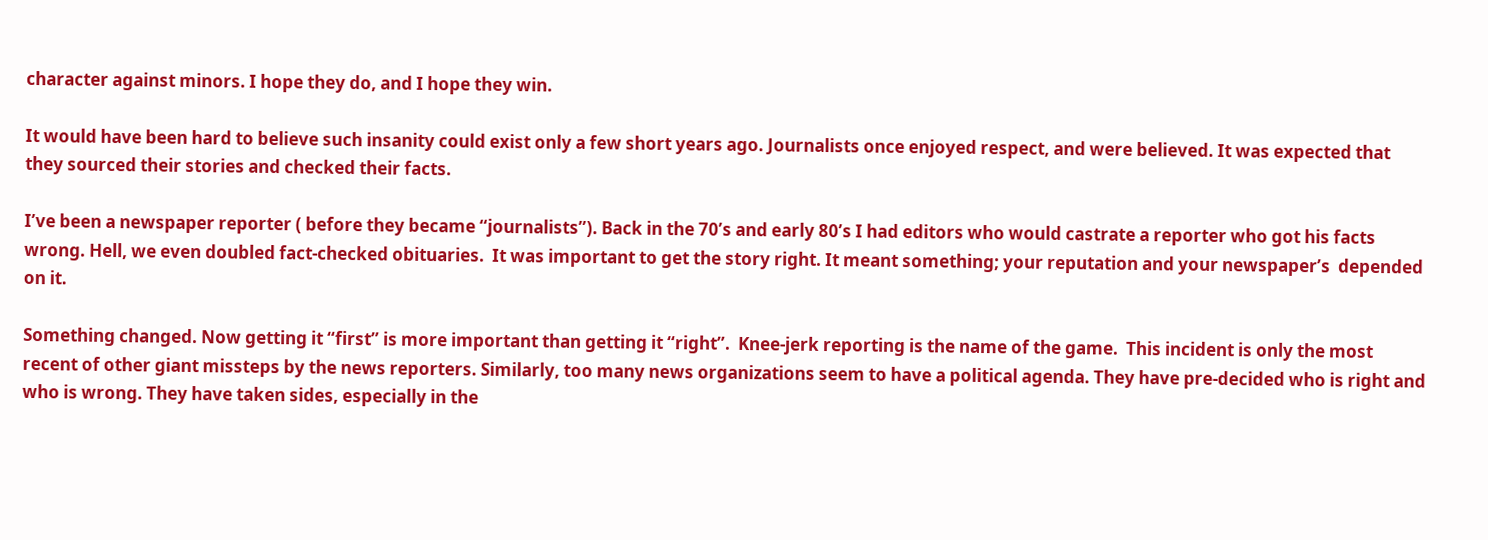character against minors. I hope they do, and I hope they win.

It would have been hard to believe such insanity could exist only a few short years ago. Journalists once enjoyed respect, and were believed. It was expected that they sourced their stories and checked their facts.

I’ve been a newspaper reporter ( before they became “journalists”). Back in the 70’s and early 80’s I had editors who would castrate a reporter who got his facts wrong. Hell, we even doubled fact-checked obituaries.  It was important to get the story right. It meant something; your reputation and your newspaper’s  depended on it.

Something changed. Now getting it “first” is more important than getting it “right”.  Knee-jerk reporting is the name of the game.  This incident is only the most recent of other giant missteps by the news reporters. Similarly, too many news organizations seem to have a political agenda. They have pre-decided who is right and who is wrong. They have taken sides, especially in the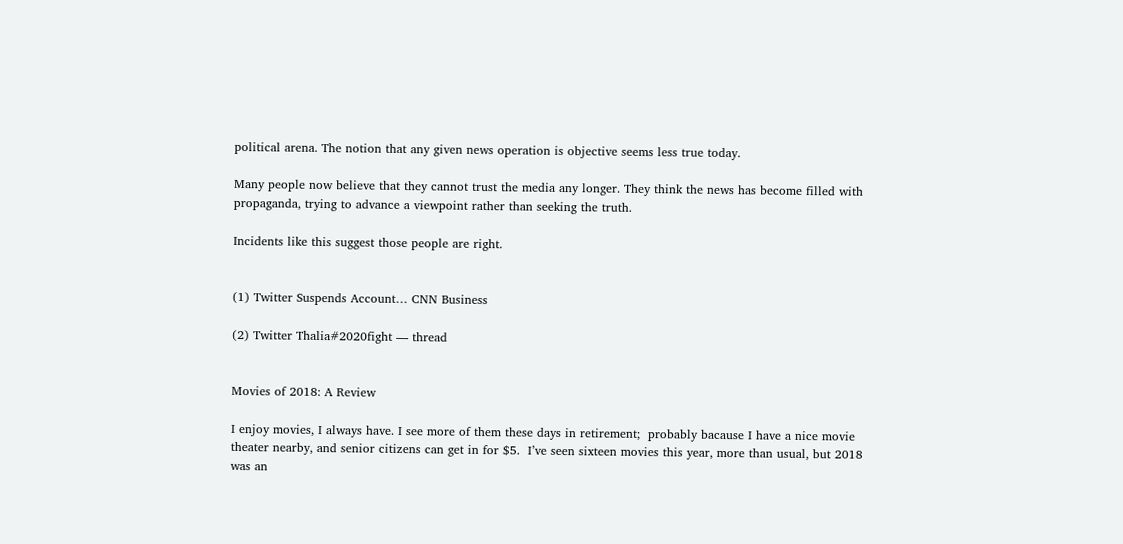political arena. The notion that any given news operation is objective seems less true today.

Many people now believe that they cannot trust the media any longer. They think the news has become filled with propaganda, trying to advance a viewpoint rather than seeking the truth.

Incidents like this suggest those people are right.


(1) Twitter Suspends Account… CNN Business

(2) Twitter Thalia#2020fight — thread


Movies of 2018: A Review

I enjoy movies, I always have. I see more of them these days in retirement;  probably bacause I have a nice movie theater nearby, and senior citizens can get in for $5.  I’ve seen sixteen movies this year, more than usual, but 2018 was an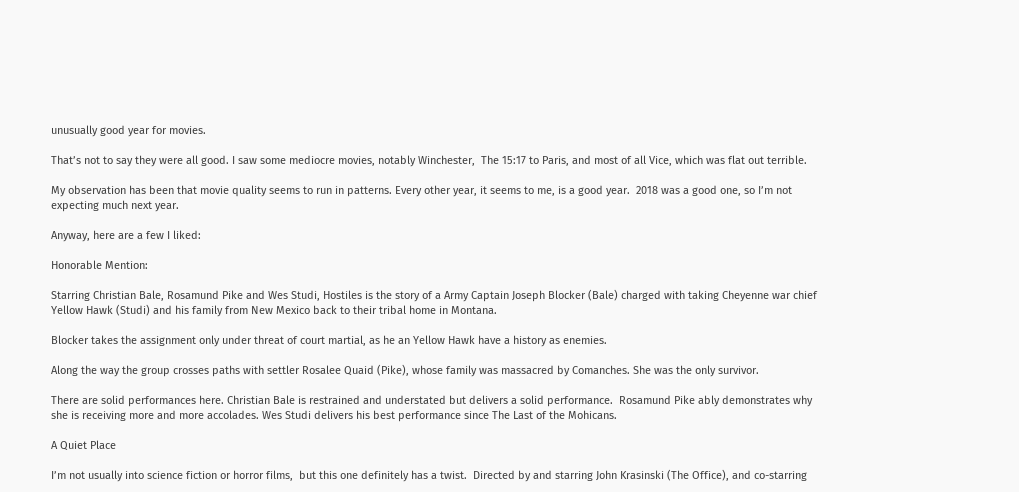unusually good year for movies.

That’s not to say they were all good. I saw some mediocre movies, notably Winchester,  The 15:17 to Paris, and most of all Vice, which was flat out terrible.

My observation has been that movie quality seems to run in patterns. Every other year, it seems to me, is a good year.  2018 was a good one, so I’m not expecting much next year.

Anyway, here are a few I liked:

Honorable Mention:

Starring Christian Bale, Rosamund Pike and Wes Studi, Hostiles is the story of a Army Captain Joseph Blocker (Bale) charged with taking Cheyenne war chief Yellow Hawk (Studi) and his family from New Mexico back to their tribal home in Montana.

Blocker takes the assignment only under threat of court martial, as he an Yellow Hawk have a history as enemies.

Along the way the group crosses paths with settler Rosalee Quaid (Pike), whose family was massacred by Comanches. She was the only survivor.

There are solid performances here. Christian Bale is restrained and understated but delivers a solid performance.  Rosamund Pike ably demonstrates why she is receiving more and more accolades. Wes Studi delivers his best performance since The Last of the Mohicans.

A Quiet Place

I’m not usually into science fiction or horror films,  but this one definitely has a twist.  Directed by and starring John Krasinski (The Office), and co-starring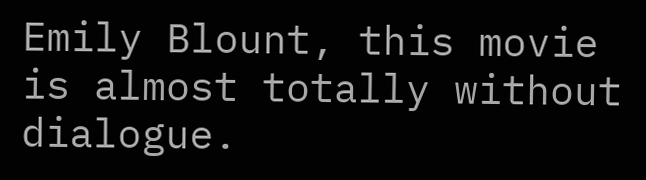Emily Blount, this movie is almost totally without dialogue.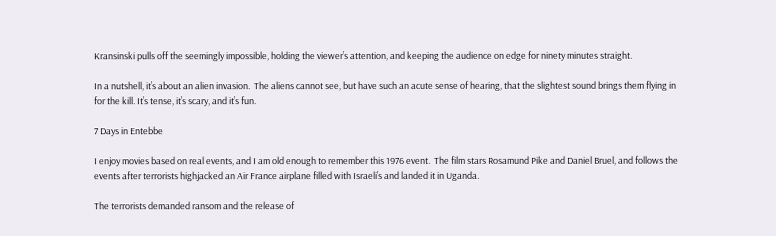Kransinski pulls off the seemingly impossible, holding the viewer’s attention, and keeping the audience on edge for ninety minutes straight.

In a nutshell, it’s about an alien invasion.  The aliens cannot see, but have such an acute sense of hearing, that the slightest sound brings them flying in for the kill. It’s tense, it’s scary, and it’s fun.

7 Days in Entebbe

I enjoy movies based on real events, and I am old enough to remember this 1976 event.  The film stars Rosamund Pike and Daniel Bruel, and follows the events after terrorists highjacked an Air France airplane filled with Israeli’s and landed it in Uganda.

The terrorists demanded ransom and the release of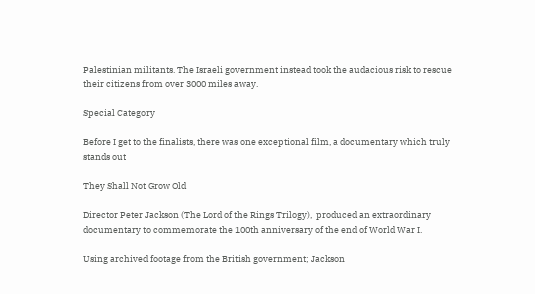Palestinian militants. The Israeli government instead took the audacious risk to rescue their citizens from over 3000 miles away.

Special Category

Before I get to the finalists, there was one exceptional film, a documentary which truly stands out

They Shall Not Grow Old

Director Peter Jackson (The Lord of the Rings Trilogy),  produced an extraordinary documentary to commemorate the 100th anniversary of the end of World War I.

Using archived footage from the British government; Jackson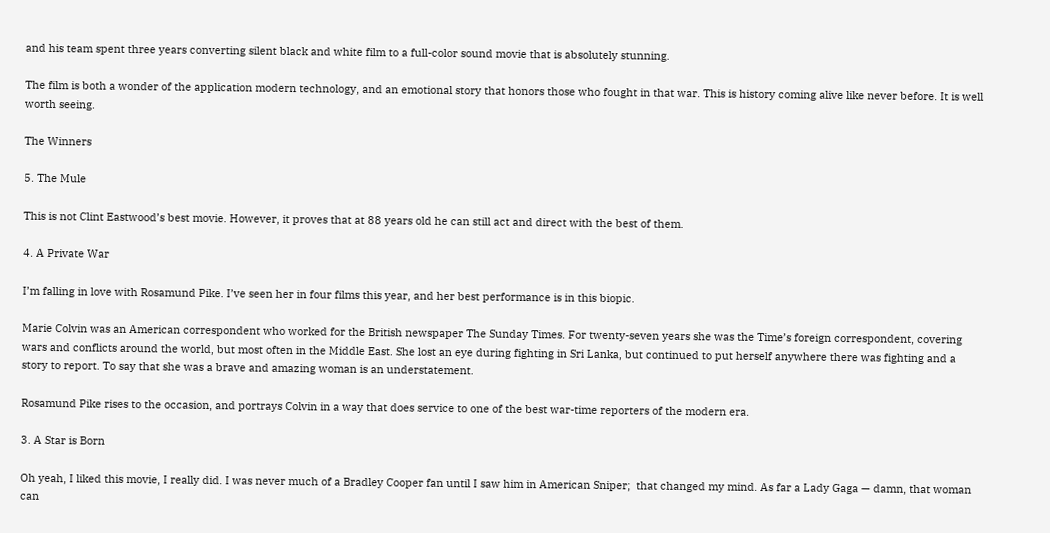and his team spent three years converting silent black and white film to a full-color sound movie that is absolutely stunning.

The film is both a wonder of the application modern technology, and an emotional story that honors those who fought in that war. This is history coming alive like never before. It is well worth seeing.

The Winners

5. The Mule

This is not Clint Eastwood’s best movie. However, it proves that at 88 years old he can still act and direct with the best of them.

4. A Private War

I’m falling in love with Rosamund Pike. I’ve seen her in four films this year, and her best performance is in this biopic.

Marie Colvin was an American correspondent who worked for the British newspaper The Sunday Times. For twenty-seven years she was the Time’s foreign correspondent, covering wars and conflicts around the world, but most often in the Middle East. She lost an eye during fighting in Sri Lanka, but continued to put herself anywhere there was fighting and a story to report. To say that she was a brave and amazing woman is an understatement.

Rosamund Pike rises to the occasion, and portrays Colvin in a way that does service to one of the best war-time reporters of the modern era.

3. A Star is Born

Oh yeah, I liked this movie, I really did. I was never much of a Bradley Cooper fan until I saw him in American Sniper;  that changed my mind. As far a Lady Gaga — damn, that woman can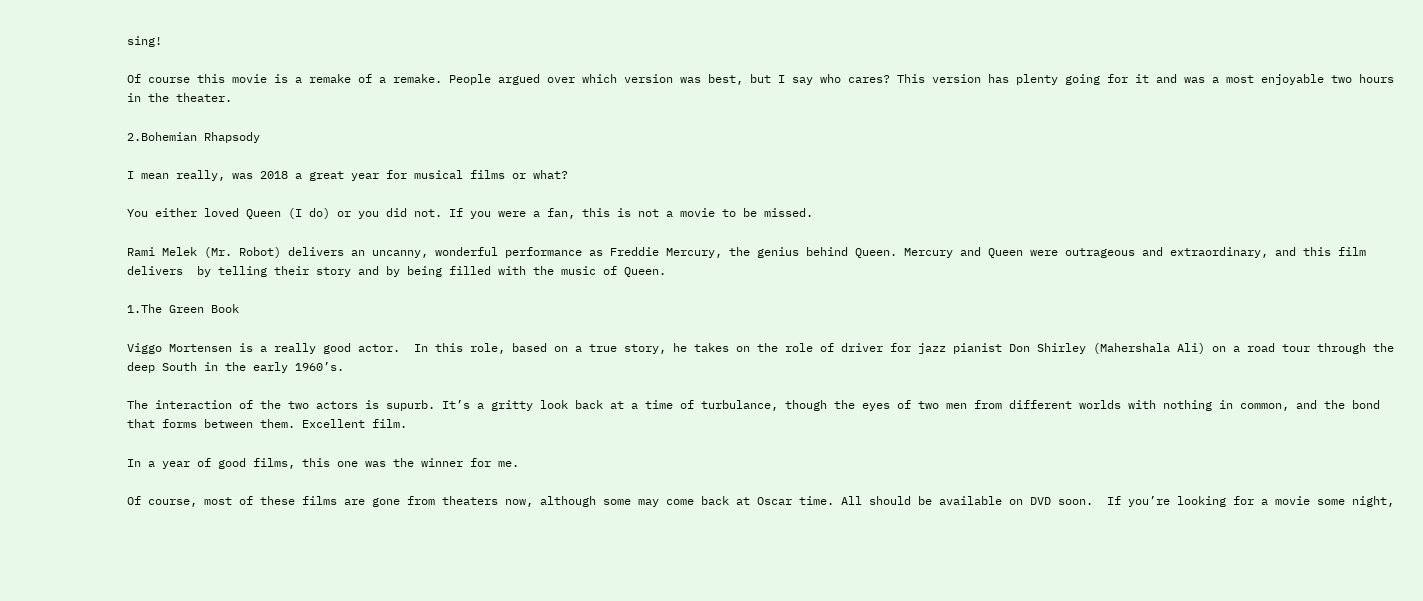sing!

Of course this movie is a remake of a remake. People argued over which version was best, but I say who cares? This version has plenty going for it and was a most enjoyable two hours in the theater.

2.Bohemian Rhapsody

I mean really, was 2018 a great year for musical films or what?

You either loved Queen (I do) or you did not. If you were a fan, this is not a movie to be missed.

Rami Melek (Mr. Robot) delivers an uncanny, wonderful performance as Freddie Mercury, the genius behind Queen. Mercury and Queen were outrageous and extraordinary, and this film delivers  by telling their story and by being filled with the music of Queen.

1.The Green Book

Viggo Mortensen is a really good actor.  In this role, based on a true story, he takes on the role of driver for jazz pianist Don Shirley (Mahershala Ali) on a road tour through the deep South in the early 1960’s.

The interaction of the two actors is supurb. It’s a gritty look back at a time of turbulance, though the eyes of two men from different worlds with nothing in common, and the bond that forms between them. Excellent film.

In a year of good films, this one was the winner for me.

Of course, most of these films are gone from theaters now, although some may come back at Oscar time. All should be available on DVD soon.  If you’re looking for a movie some night,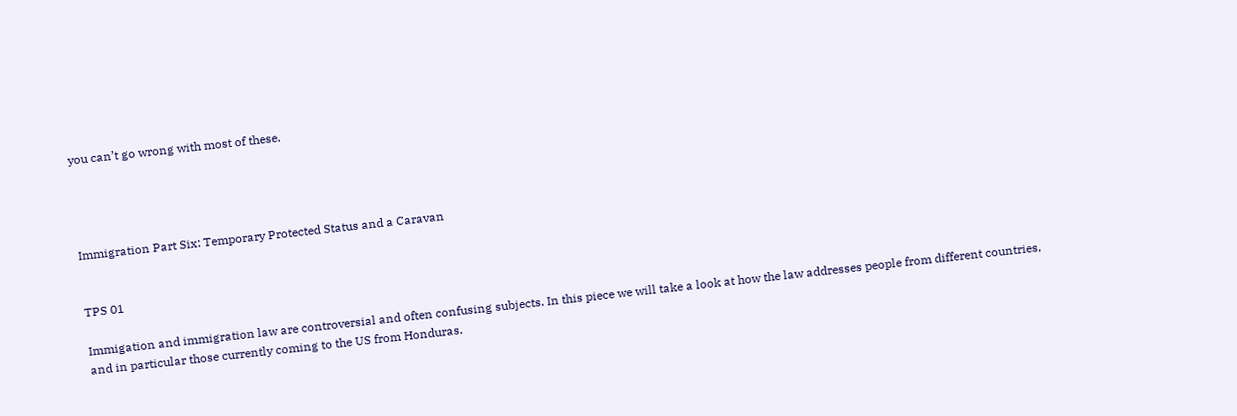you can’t go wrong with most of these.




Immigration Part Six: Temporary Protected Status and a Caravan


TPS 01

Immigation and immigration law are controversial and often confusing subjects. In this piece we will take a look at how the law addresses people from different countries, and in particular those currently coming to the US from Honduras.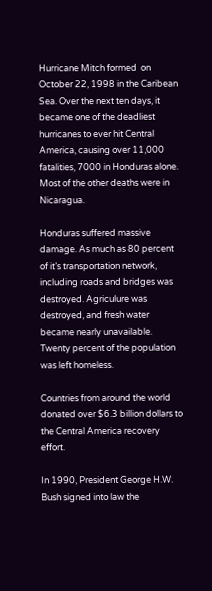Hurricane Mitch formed  on October 22, 1998 in the Caribean Sea. Over the next ten days, it became one of the deadliest hurricanes to ever hit Central America, causing over 11,000 fatalities, 7000 in Honduras alone. Most of the other deaths were in Nicaragua.

Honduras suffered massive damage. As much as 80 percent of it’s transportation network, including roads and bridges was destroyed. Agriculure was destroyed, and fresh water became nearly unavailable. Twenty percent of the population was left homeless.

Countries from around the world donated over $6.3 billion dollars to the Central America recovery effort.

In 1990, President George H.W. Bush signed into law the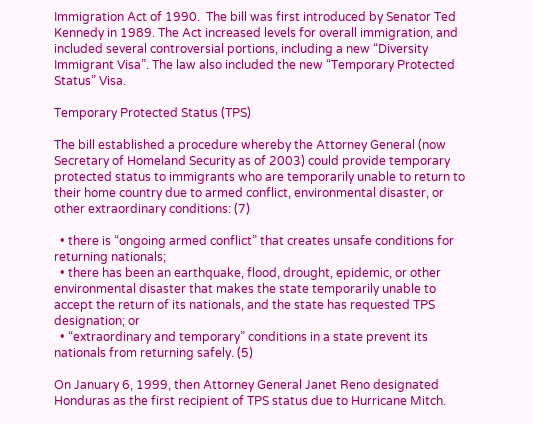Immigration Act of 1990.  The bill was first introduced by Senator Ted Kennedy in 1989. The Act increased levels for overall immigration, and included several controversial portions, including a new “Diversity Immigrant Visa”. The law also included the new “Temporary Protected Status” Visa.

Temporary Protected Status (TPS)

The bill established a procedure whereby the Attorney General (now Secretary of Homeland Security as of 2003) could provide temporary protected status to immigrants who are temporarily unable to return to their home country due to armed conflict, environmental disaster, or other extraordinary conditions: (7)

  • there is “ongoing armed conflict” that creates unsafe conditions for returning nationals;
  • there has been an earthquake, flood, drought, epidemic, or other environmental disaster that makes the state temporarily unable to accept the return of its nationals, and the state has requested TPS designation; or
  • “extraordinary and temporary” conditions in a state prevent its nationals from returning safely. (5)

On January 6, 1999, then Attorney General Janet Reno designated Honduras as the first recipient of TPS status due to Hurricane Mitch.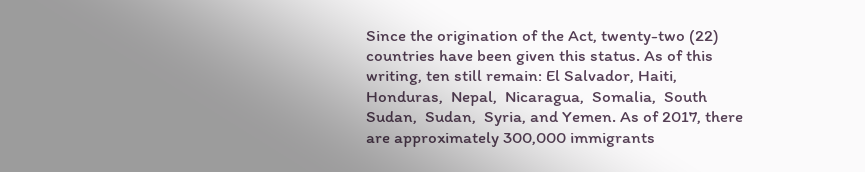Since the origination of the Act, twenty-two (22) countries have been given this status. As of this writing, ten still remain: El Salvador, Haiti, Honduras,  Nepal,  Nicaragua,  Somalia,  South Sudan,  Sudan,  Syria, and Yemen. As of 2017, there are approximately 300,000 immigrants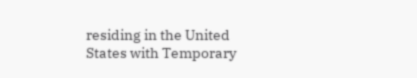residing in the United States with Temporary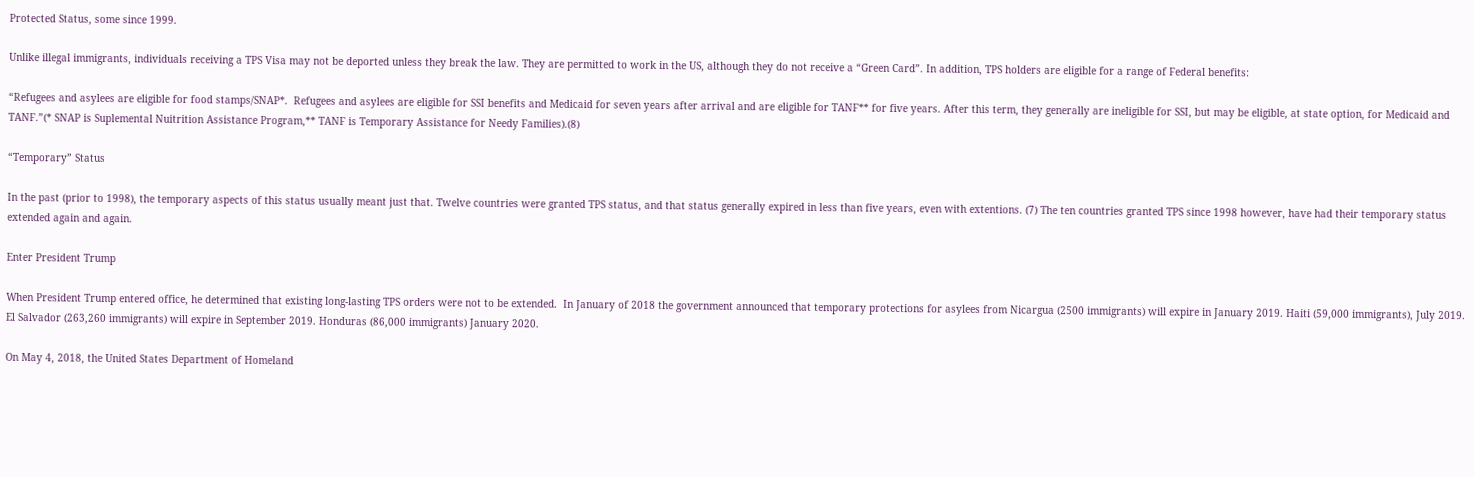Protected Status, some since 1999.

Unlike illegal immigrants, individuals receiving a TPS Visa may not be deported unless they break the law. They are permitted to work in the US, although they do not receive a “Green Card”. In addition, TPS holders are eligible for a range of Federal benefits:

“Refugees and asylees are eligible for food stamps/SNAP*.  Refugees and asylees are eligible for SSI benefits and Medicaid for seven years after arrival and are eligible for TANF** for five years. After this term, they generally are ineligible for SSI, but may be eligible, at state option, for Medicaid and TANF.”(* SNAP is Suplemental Nuitrition Assistance Program,** TANF is Temporary Assistance for Needy Families).(8)

“Temporary” Status

In the past (prior to 1998), the temporary aspects of this status usually meant just that. Twelve countries were granted TPS status, and that status generally expired in less than five years, even with extentions. (7) The ten countries granted TPS since 1998 however, have had their temporary status extended again and again.

Enter President Trump

When President Trump entered office, he determined that existing long-lasting TPS orders were not to be extended.  In January of 2018 the government announced that temporary protections for asylees from Nicargua (2500 immigrants) will expire in January 2019. Haiti (59,000 immigrants), July 2019. El Salvador (263,260 immigrants) will expire in September 2019. Honduras (86,000 immigrants) January 2020.

On May 4, 2018, the United States Department of Homeland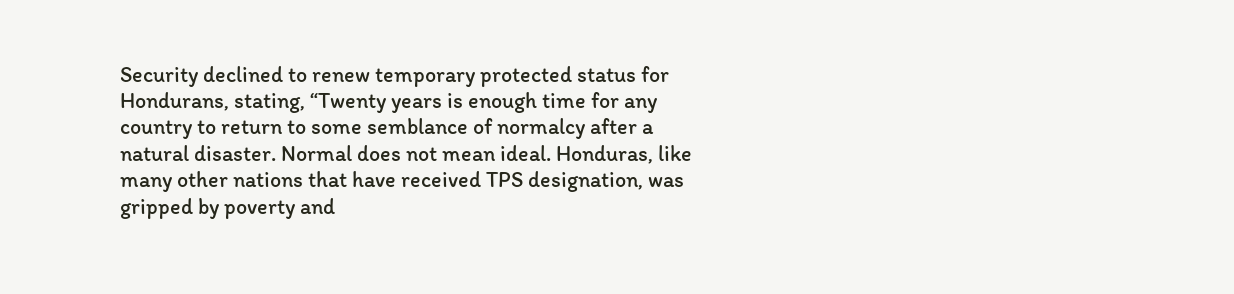Security declined to renew temporary protected status for Hondurans, stating, “Twenty years is enough time for any country to return to some semblance of normalcy after a natural disaster. Normal does not mean ideal. Honduras, like many other nations that have received TPS designation, was gripped by poverty and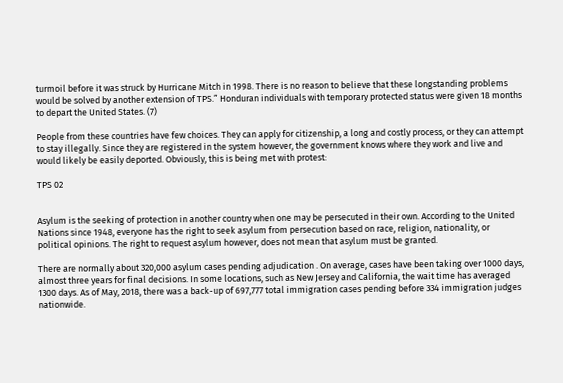turmoil before it was struck by Hurricane Mitch in 1998. There is no reason to believe that these longstanding problems would be solved by another extension of TPS.” Honduran individuals with temporary protected status were given 18 months to depart the United States. (7)

People from these countries have few choices. They can apply for citizenship, a long and costly process, or they can attempt to stay illegally. Since they are registered in the system however, the government knows where they work and live and would likely be easily deported. Obviously, this is being met with protest:

TPS 02


Asylum is the seeking of protection in another country when one may be persecuted in their own. According to the United Nations since 1948, everyone has the right to seek asylum from persecution based on race, religion, nationality, or political opinions. The right to request asylum however, does not mean that asylum must be granted.

There are normally about 320,000 asylum cases pending adjudication . On average, cases have been taking over 1000 days, almost three years for final decisions. In some locations, such as New Jersey and California, the wait time has averaged 1300 days. As of May, 2018, there was a back-up of 697,777 total immigration cases pending before 334 immigration judges nationwide.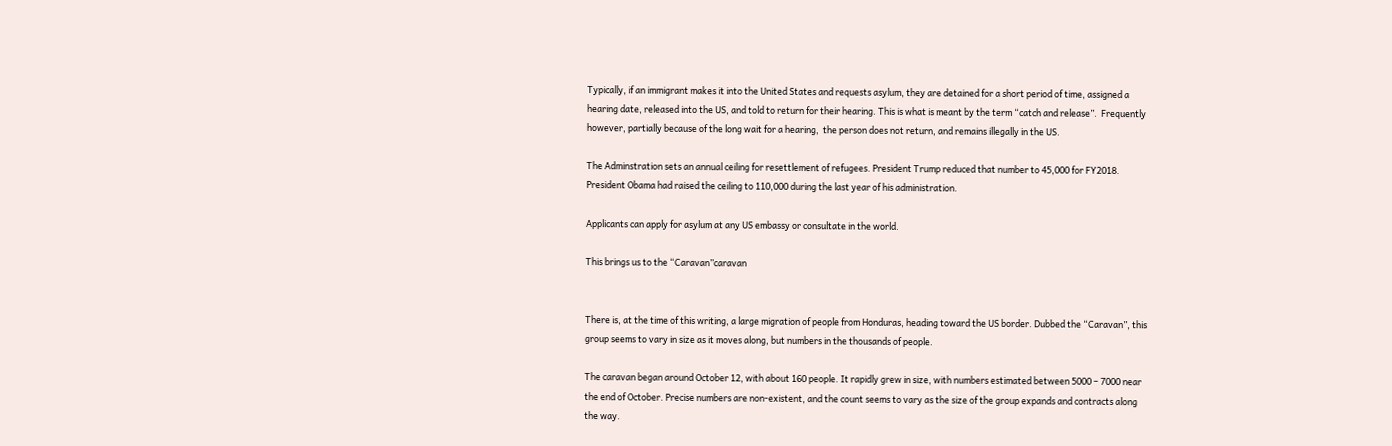Typically, if an immigrant makes it into the United States and requests asylum, they are detained for a short period of time, assigned a hearing date, released into the US, and told to return for their hearing. This is what is meant by the term “catch and release”.  Frequently however, partially because of the long wait for a hearing,  the person does not return, and remains illegally in the US.

The Adminstration sets an annual ceiling for resettlement of refugees. President Trump reduced that number to 45,000 for FY2018. President Obama had raised the ceiling to 110,000 during the last year of his administration.

Applicants can apply for asylum at any US embassy or consultate in the world.

This brings us to the “Caravan”caravan


There is, at the time of this writing, a large migration of people from Honduras, heading toward the US border. Dubbed the “Caravan”, this group seems to vary in size as it moves along, but numbers in the thousands of people.

The caravan began around October 12, with about 160 people. It rapidly grew in size, with numbers estimated between 5000 – 7000 near the end of October. Precise numbers are non-existent, and the count seems to vary as the size of the group expands and contracts along the way.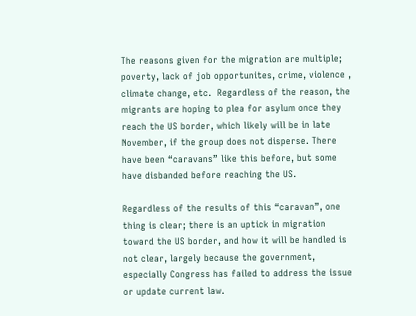The reasons given for the migration are multiple; poverty, lack of job opportunites, crime, violence , climate change, etc.  Regardless of the reason, the migrants are hoping to plea for asylum once they reach the US border, which likely will be in late November, if the group does not disperse. There have been “caravans” like this before, but some have disbanded before reaching the US.

Regardless of the results of this “caravan”, one thing is clear; there is an uptick in migration toward the US border, and how it will be handled is not clear, largely because the government, especially Congress has failed to address the issue or update current law.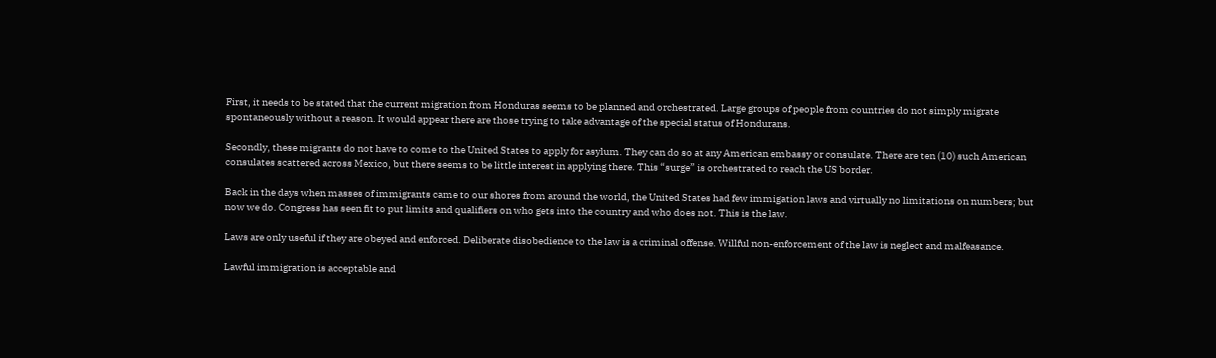First, it needs to be stated that the current migration from Honduras seems to be planned and orchestrated. Large groups of people from countries do not simply migrate spontaneously without a reason. It would appear there are those trying to take advantage of the special status of Hondurans.

Secondly, these migrants do not have to come to the United States to apply for asylum. They can do so at any American embassy or consulate. There are ten (10) such American consulates scattered across Mexico, but there seems to be little interest in applying there. This “surge” is orchestrated to reach the US border.

Back in the days when masses of immigrants came to our shores from around the world, the United States had few immigation laws and virtually no limitations on numbers; but now we do. Congress has seen fit to put limits and qualifiers on who gets into the country and who does not. This is the law.

Laws are only useful if they are obeyed and enforced. Deliberate disobedience to the law is a criminal offense. Willful non-enforcement of the law is neglect and malfeasance.

Lawful immigration is acceptable and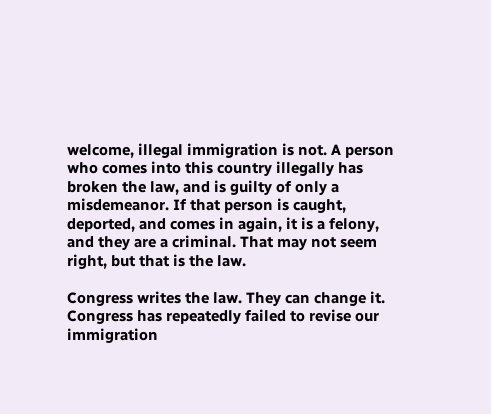welcome, illegal immigration is not. A person who comes into this country illegally has broken the law, and is guilty of only a misdemeanor. If that person is caught, deported, and comes in again, it is a felony, and they are a criminal. That may not seem right, but that is the law.

Congress writes the law. They can change it. Congress has repeatedly failed to revise our immigration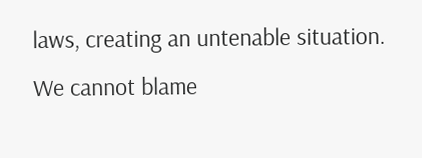laws, creating an untenable situation. We cannot blame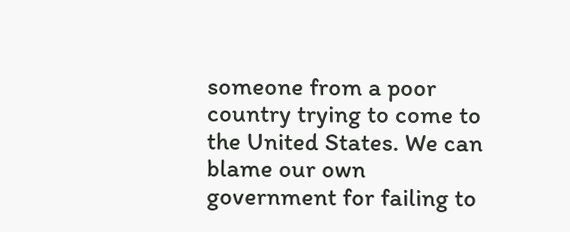someone from a poor country trying to come to the United States. We can blame our own government for failing to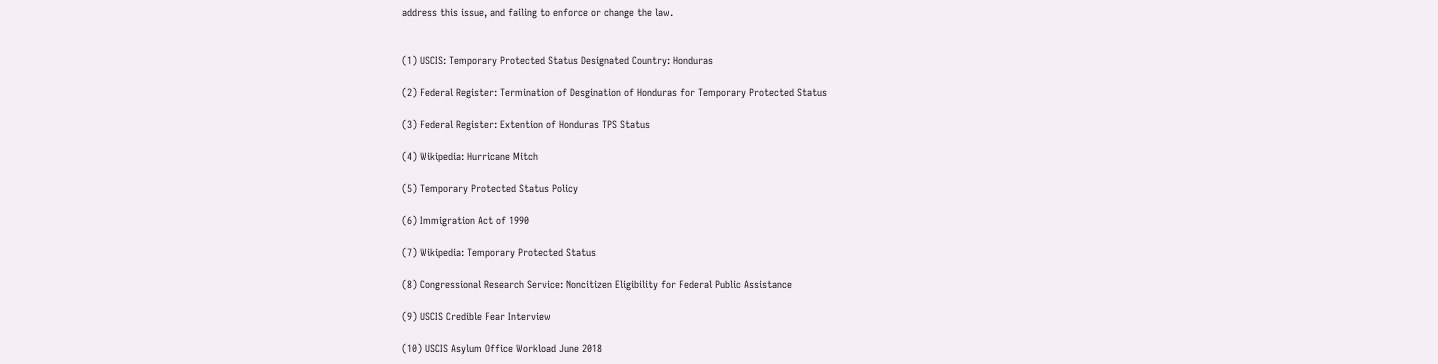address this issue, and failing to enforce or change the law.


(1) USCIS: Temporary Protected Status Designated Country: Honduras

(2) Federal Register: Termination of Desgination of Honduras for Temporary Protected Status

(3) Federal Register: Extention of Honduras TPS Status

(4) Wikipedia: Hurricane Mitch

(5) Temporary Protected Status Policy

(6) Immigration Act of 1990

(7) Wikipedia: Temporary Protected Status

(8) Congressional Research Service: Noncitizen Eligibility for Federal Public Assistance

(9) USCIS Credible Fear Interview

(10) USCIS Asylum Office Workload June 2018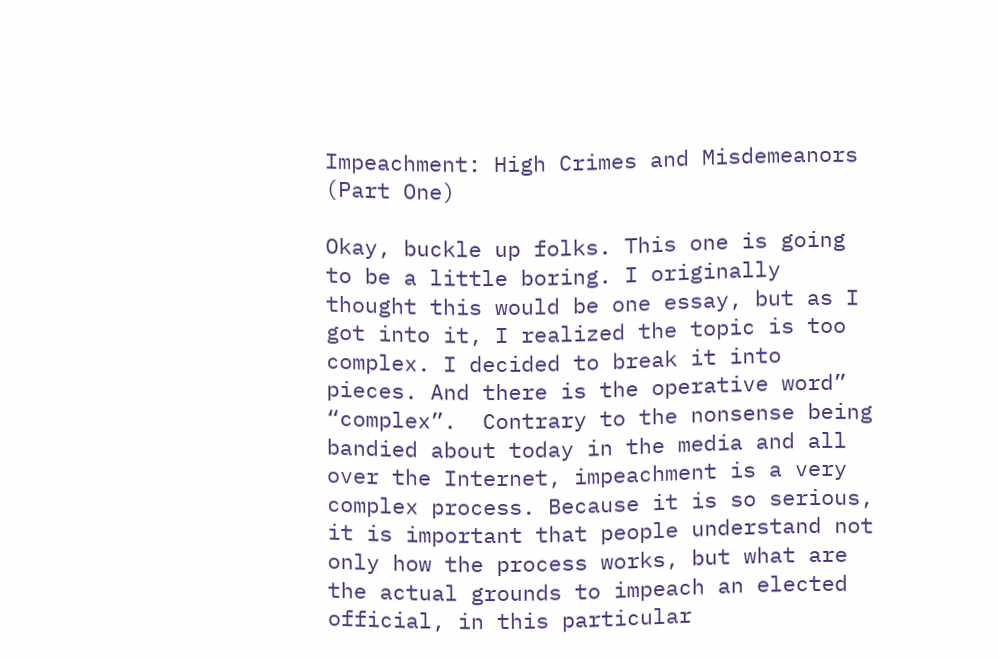Impeachment: High Crimes and Misdemeanors (Part One)

Okay, buckle up folks. This one is going to be a little boring. I originally thought this would be one essay, but as I got into it, I realized the topic is too complex. I decided to break it into pieces. And there is the operative word” “complex”.  Contrary to the nonsense being bandied about today in the media and all over the Internet, impeachment is a very complex process. Because it is so serious, it is important that people understand not only how the process works, but what are the actual grounds to impeach an elected official, in this particular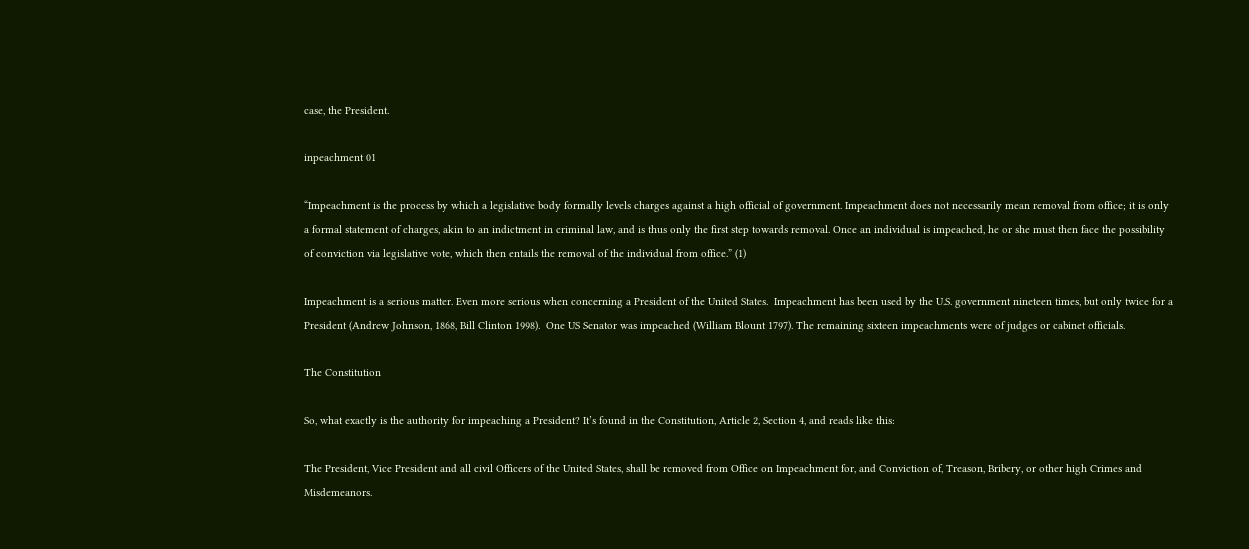case, the President.

inpeachment 01

“Impeachment is the process by which a legislative body formally levels charges against a high official of government. Impeachment does not necessarily mean removal from office; it is only a formal statement of charges, akin to an indictment in criminal law, and is thus only the first step towards removal. Once an individual is impeached, he or she must then face the possibility of conviction via legislative vote, which then entails the removal of the individual from office.” (1)

Impeachment is a serious matter. Even more serious when concerning a President of the United States.  Impeachment has been used by the U.S. government nineteen times, but only twice for a President (Andrew Johnson, 1868, Bill Clinton 1998).  One US Senator was impeached (William Blount 1797). The remaining sixteen impeachments were of judges or cabinet officials.

The Constitution

So, what exactly is the authority for impeaching a President? It’s found in the Constitution, Article 2, Section 4, and reads like this:

The President, Vice President and all civil Officers of the United States, shall be removed from Office on Impeachment for, and Conviction of, Treason, Bribery, or other high Crimes and Misdemeanors.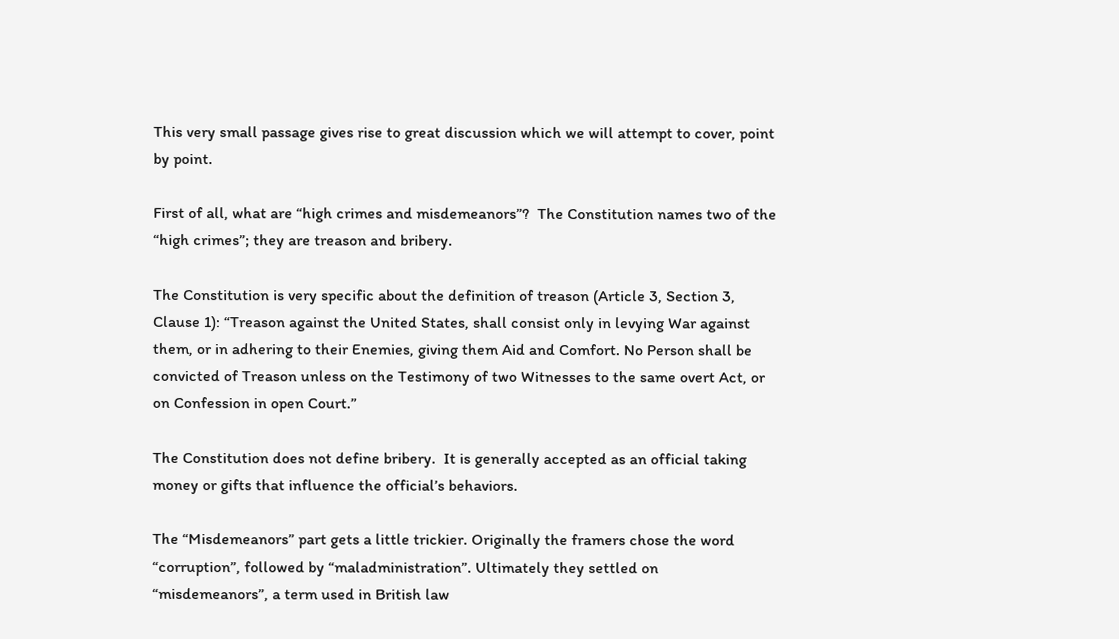This very small passage gives rise to great discussion which we will attempt to cover, point by point.

First of all, what are “high crimes and misdemeanors”?  The Constitution names two of the “high crimes”; they are treason and bribery.

The Constitution is very specific about the definition of treason (Article 3, Section 3, Clause 1): “Treason against the United States, shall consist only in levying War against them, or in adhering to their Enemies, giving them Aid and Comfort. No Person shall be convicted of Treason unless on the Testimony of two Witnesses to the same overt Act, or on Confession in open Court.”

The Constitution does not define bribery.  It is generally accepted as an official taking money or gifts that influence the official’s behaviors.

The “Misdemeanors” part gets a little trickier. Originally the framers chose the word “corruption”, followed by “maladministration”. Ultimately they settled on “misdemeanors”, a term used in British law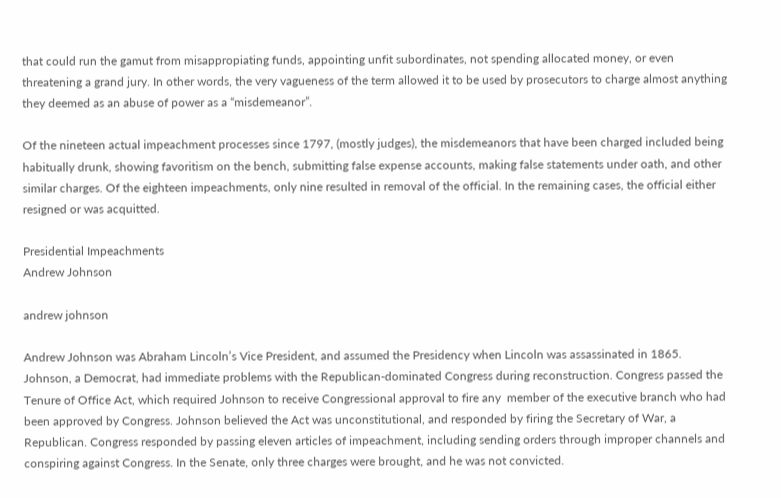that could run the gamut from misappropiating funds, appointing unfit subordinates, not spending allocated money, or even threatening a grand jury. In other words, the very vagueness of the term allowed it to be used by prosecutors to charge almost anything they deemed as an abuse of power as a “misdemeanor”.

Of the nineteen actual impeachment processes since 1797, (mostly judges), the misdemeanors that have been charged included being habitually drunk, showing favoritism on the bench, submitting false expense accounts, making false statements under oath, and other similar charges. Of the eighteen impeachments, only nine resulted in removal of the official. In the remaining cases, the official either resigned or was acquitted.

Presidential Impeachments
Andrew Johnson

andrew johnson

Andrew Johnson was Abraham Lincoln’s Vice President, and assumed the Presidency when Lincoln was assassinated in 1865. Johnson, a Democrat, had immediate problems with the Republican-dominated Congress during reconstruction. Congress passed the Tenure of Office Act, which required Johnson to receive Congressional approval to fire any  member of the executive branch who had been approved by Congress. Johnson believed the Act was unconstitutional, and responded by firing the Secretary of War, a Republican. Congress responded by passing eleven articles of impeachment, including sending orders through improper channels and conspiring against Congress. In the Senate, only three charges were brought, and he was not convicted.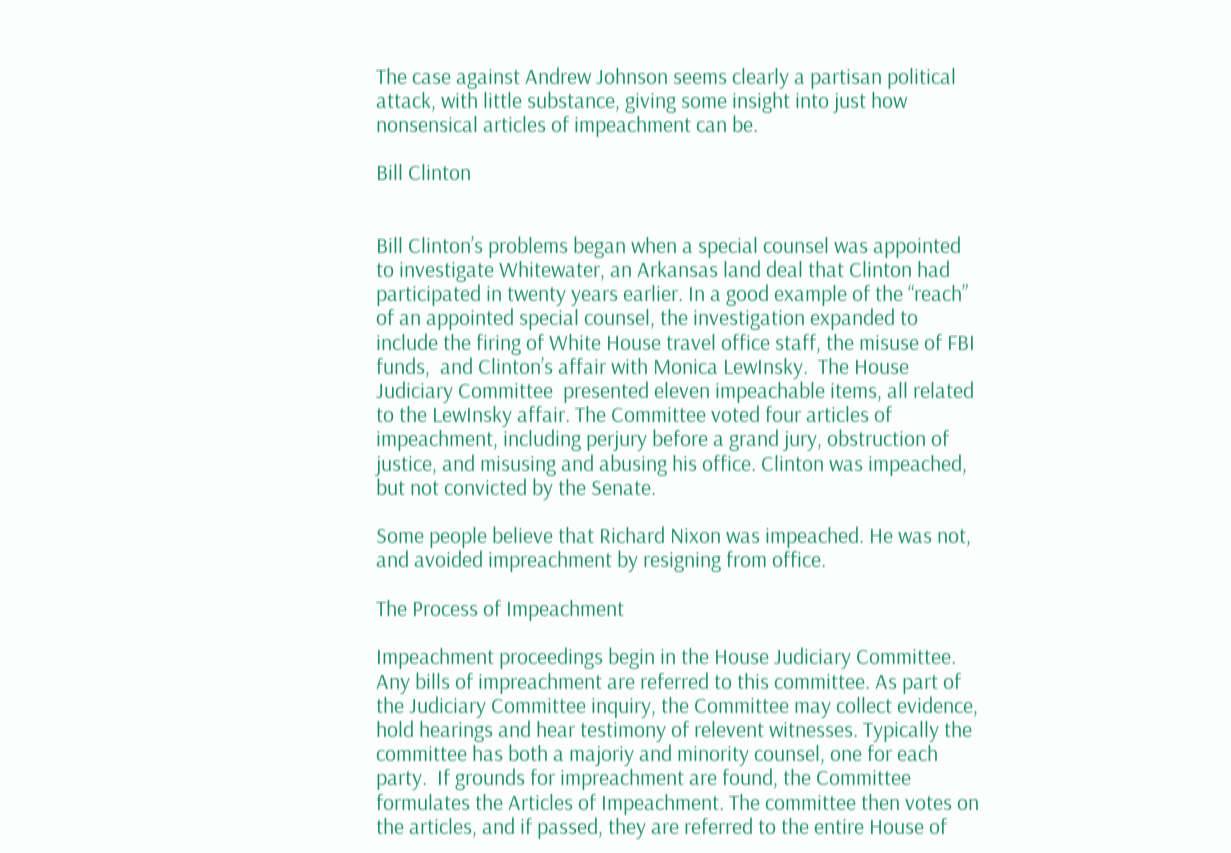The case against Andrew Johnson seems clearly a partisan political attack, with little substance, giving some insight into just how nonsensical articles of impeachment can be.

Bill Clinton


Bill Clinton’s problems began when a special counsel was appointed to investigate Whitewater, an Arkansas land deal that Clinton had participated in twenty years earlier. In a good example of the “reach” of an appointed special counsel, the investigation expanded to include the firing of White House travel office staff, the misuse of FBI funds,  and Clinton’s affair with Monica LewInsky.  The House Judiciary Committee  presented eleven impeachable items, all related to the LewInsky affair. The Committee voted four articles of impeachment, including perjury before a grand jury, obstruction of justice, and misusing and abusing his office. Clinton was impeached, but not convicted by the Senate.

Some people believe that Richard Nixon was impeached. He was not, and avoided impreachment by resigning from office.

The Process of Impeachment

Impeachment proceedings begin in the House Judiciary Committee. Any bills of impreachment are referred to this committee. As part of the Judiciary Committee inquiry, the Committee may collect evidence, hold hearings and hear testimony of relevent witnesses. Typically the committee has both a majoriy and minority counsel, one for each party.  If grounds for impreachment are found, the Committee formulates the Articles of Impeachment. The committee then votes on the articles, and if passed, they are referred to the entire House of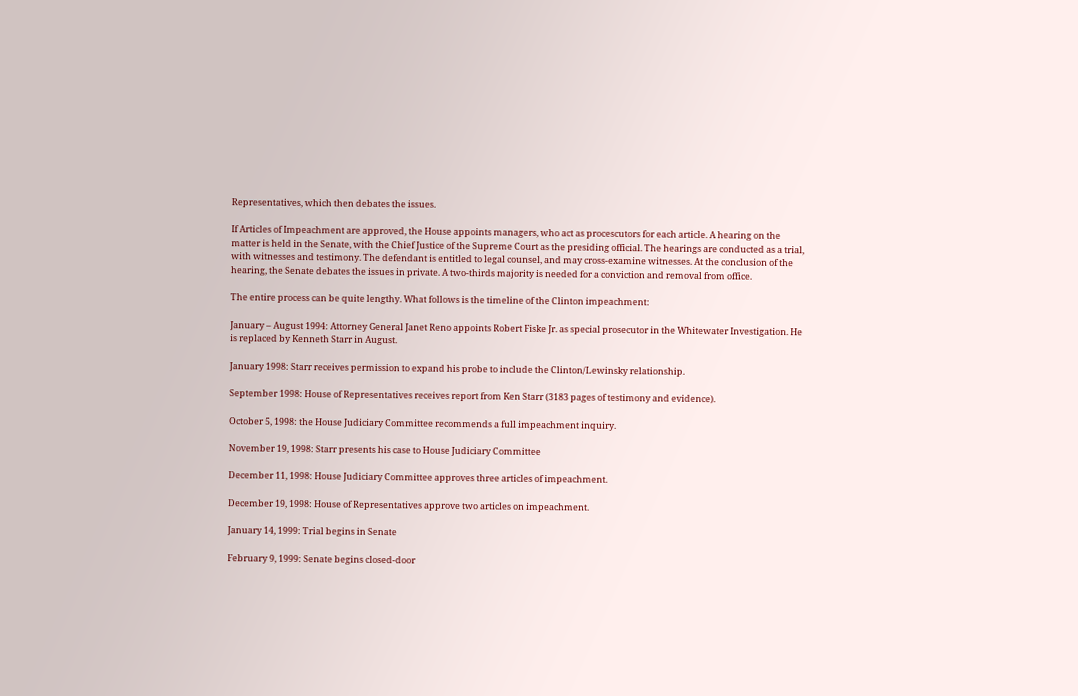Representatives, which then debates the issues.

If Articles of Impeachment are approved, the House appoints managers, who act as procescutors for each article. A hearing on the matter is held in the Senate, with the Chief Justice of the Supreme Court as the presiding official. The hearings are conducted as a trial, with witnesses and testimony. The defendant is entitled to legal counsel, and may cross-examine witnesses. At the conclusion of the hearing, the Senate debates the issues in private. A two-thirds majority is needed for a conviction and removal from office.

The entire process can be quite lengthy. What follows is the timeline of the Clinton impeachment:

January – August 1994: Attorney General Janet Reno appoints Robert Fiske Jr. as special prosecutor in the Whitewater Investigation. He is replaced by Kenneth Starr in August.

January 1998: Starr receives permission to expand his probe to include the Clinton/Lewinsky relationship.

September 1998: House of Representatives receives report from Ken Starr (3183 pages of testimony and evidence).

October 5, 1998: the House Judiciary Committee recommends a full impeachment inquiry.

November 19, 1998: Starr presents his case to House Judiciary Committee

December 11, 1998: House Judiciary Committee approves three articles of impeachment.

December 19, 1998: House of Representatives approve two articles on impeachment.

January 14, 1999: Trial begins in Senate

February 9, 1999: Senate begins closed-door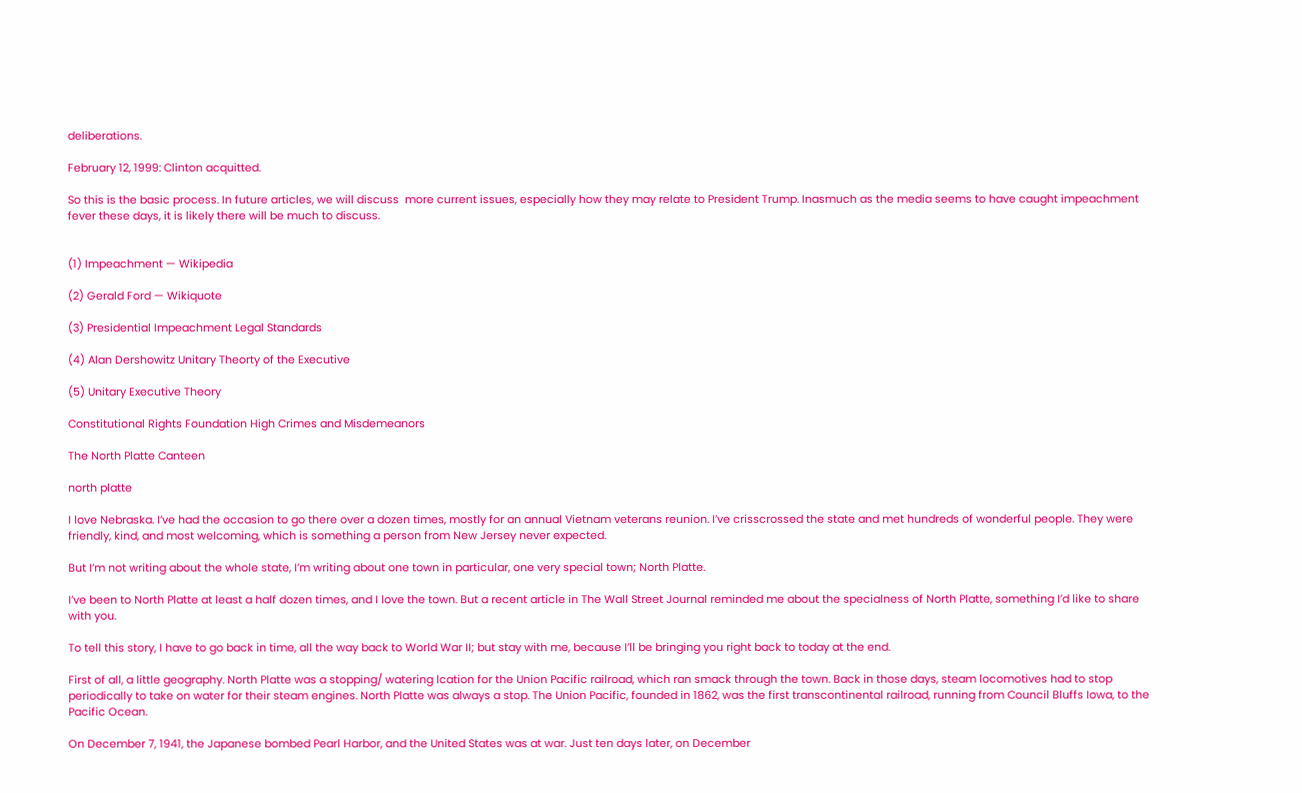deliberations.

February 12, 1999: Clinton acquitted.

So this is the basic process. In future articles, we will discuss  more current issues, especially how they may relate to President Trump. Inasmuch as the media seems to have caught impeachment fever these days, it is likely there will be much to discuss.


(1) Impeachment — Wikipedia

(2) Gerald Ford — Wikiquote

(3) Presidential Impeachment Legal Standards

(4) Alan Dershowitz Unitary Theorty of the Executive

(5) Unitary Executive Theory

Constitutional Rights Foundation High Crimes and Misdemeanors

The North Platte Canteen

north platte

I love Nebraska. I’ve had the occasion to go there over a dozen times, mostly for an annual Vietnam veterans reunion. I’ve crisscrossed the state and met hundreds of wonderful people. They were friendly, kind, and most welcoming, which is something a person from New Jersey never expected.

But I’m not writing about the whole state, I’m writing about one town in particular, one very special town; North Platte.

I’ve been to North Platte at least a half dozen times, and I love the town. But a recent article in The Wall Street Journal reminded me about the specialness of North Platte, something I’d like to share with you.

To tell this story, I have to go back in time, all the way back to World War II; but stay with me, because I’ll be bringing you right back to today at the end.

First of all, a little geography. North Platte was a stopping/ watering lcation for the Union Pacific railroad, which ran smack through the town. Back in those days, steam locomotives had to stop periodically to take on water for their steam engines. North Platte was always a stop. The Union Pacific, founded in 1862, was the first transcontinental railroad, running from Council Bluffs Iowa, to the Pacific Ocean.

On December 7, 1941, the Japanese bombed Pearl Harbor, and the United States was at war. Just ten days later, on December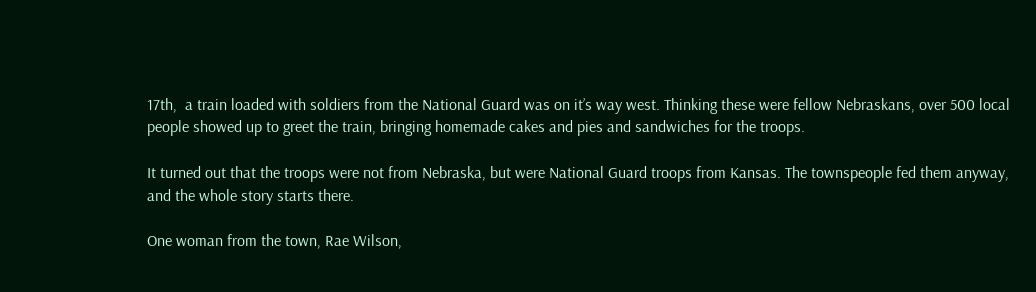17th,  a train loaded with soldiers from the National Guard was on it’s way west. Thinking these were fellow Nebraskans, over 500 local people showed up to greet the train, bringing homemade cakes and pies and sandwiches for the troops.

It turned out that the troops were not from Nebraska, but were National Guard troops from Kansas. The townspeople fed them anyway, and the whole story starts there.

One woman from the town, Rae Wilson,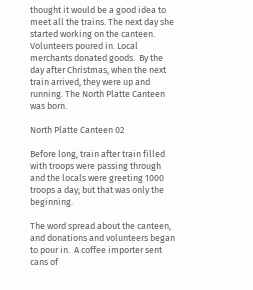thought it would be a good idea to meet all the trains. The next day she started working on the canteen. Volunteers poured in. Local merchants donated goods.  By the day after Christmas, when the next train arrived, they were up and running. The North Platte Canteen was born.

North Platte Canteen 02

Before long, train after train filled with troops were passing through and the locals were greeting 1000 troops a day; but that was only the beginning.

The word spread about the canteen, and donations and volunteers began to pour in.  A coffee importer sent cans of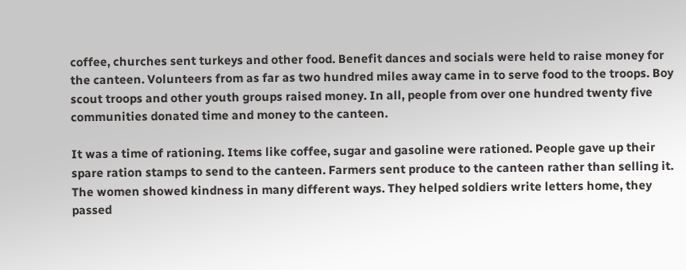coffee, churches sent turkeys and other food. Benefit dances and socials were held to raise money for the canteen. Volunteers from as far as two hundred miles away came in to serve food to the troops. Boy scout troops and other youth groups raised money. In all, people from over one hundred twenty five communities donated time and money to the canteen.

It was a time of rationing. Items like coffee, sugar and gasoline were rationed. People gave up their spare ration stamps to send to the canteen. Farmers sent produce to the canteen rather than selling it. The women showed kindness in many different ways. They helped soldiers write letters home, they passed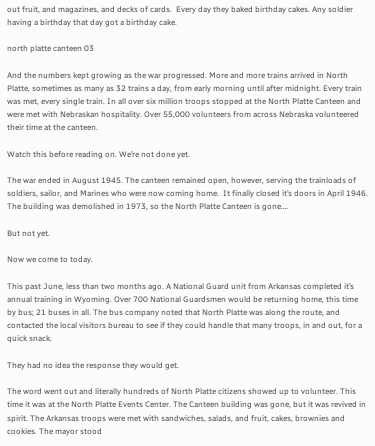out fruit, and magazines, and decks of cards.  Every day they baked birthday cakes. Any soldier having a birthday that day got a birthday cake.

north platte canteen 03

And the numbers kept growing as the war progressed. More and more trains arrived in North Platte, sometimes as many as 32 trains a day, from early morning until after midnight. Every train was met, every single train. In all over six million troops stopped at the North Platte Canteen and were met with Nebraskan hospitality. Over 55,000 volunteers from across Nebraska volunteered their time at the canteen.

Watch this before reading on. We’re not done yet.

The war ended in August 1945. The canteen remained open, however, serving the trainloads of soldiers, sailor, and Marines who were now coming home.  It finally closed it’s doors in April 1946. The building was demolished in 1973, so the North Platte Canteen is gone….

But not yet.

Now we come to today.

This past June, less than two months ago. A National Guard unit from Arkansas completed it’s annual training in Wyoming. Over 700 National Guardsmen would be returning home, this time by bus; 21 buses in all. The bus company noted that North Platte was along the route, and contacted the local visitors bureau to see if they could handle that many troops, in and out, for a quick snack.

They had no idea the response they would get.

The word went out and literally hundreds of North Platte citizens showed up to volunteer. This time it was at the North Platte Events Center. The Canteen building was gone, but it was revived in spirit. The Arkansas troops were met with sandwiches, salads, and fruit, cakes, brownies and cookies. The mayor stood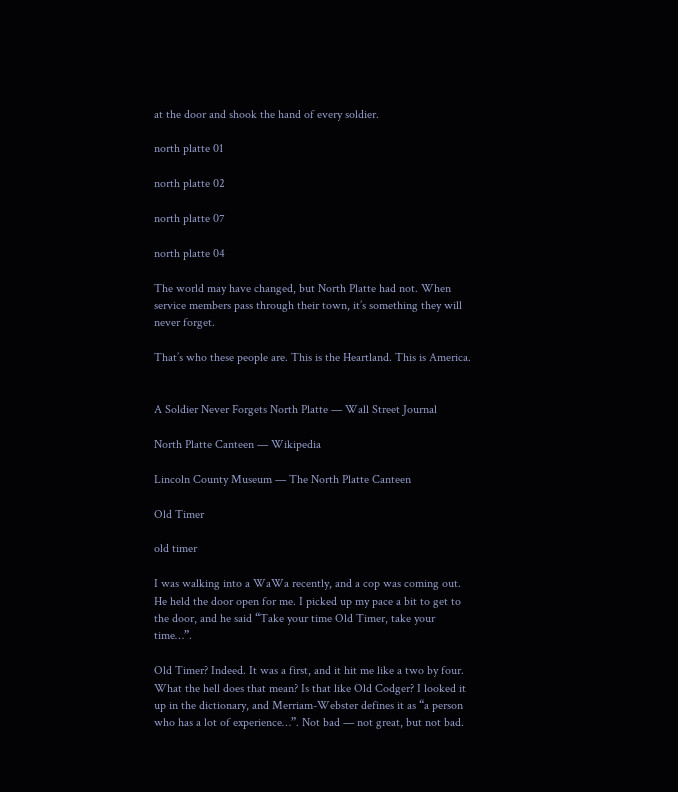at the door and shook the hand of every soldier.

north platte 01

north platte 02

north platte 07

north platte 04

The world may have changed, but North Platte had not. When service members pass through their town, it’s something they will never forget.

That’s who these people are. This is the Heartland. This is America.


A Soldier Never Forgets North Platte — Wall Street Journal

North Platte Canteen — Wikipedia

Lincoln County Museum — The North Platte Canteen

Old Timer

old timer

I was walking into a WaWa recently, and a cop was coming out. He held the door open for me. I picked up my pace a bit to get to the door, and he said “Take your time Old Timer, take your time…”.

Old Timer? Indeed. It was a first, and it hit me like a two by four. What the hell does that mean? Is that like Old Codger? I looked it up in the dictionary, and Merriam-Webster defines it as “a person who has a lot of experience…”. Not bad — not great, but not bad.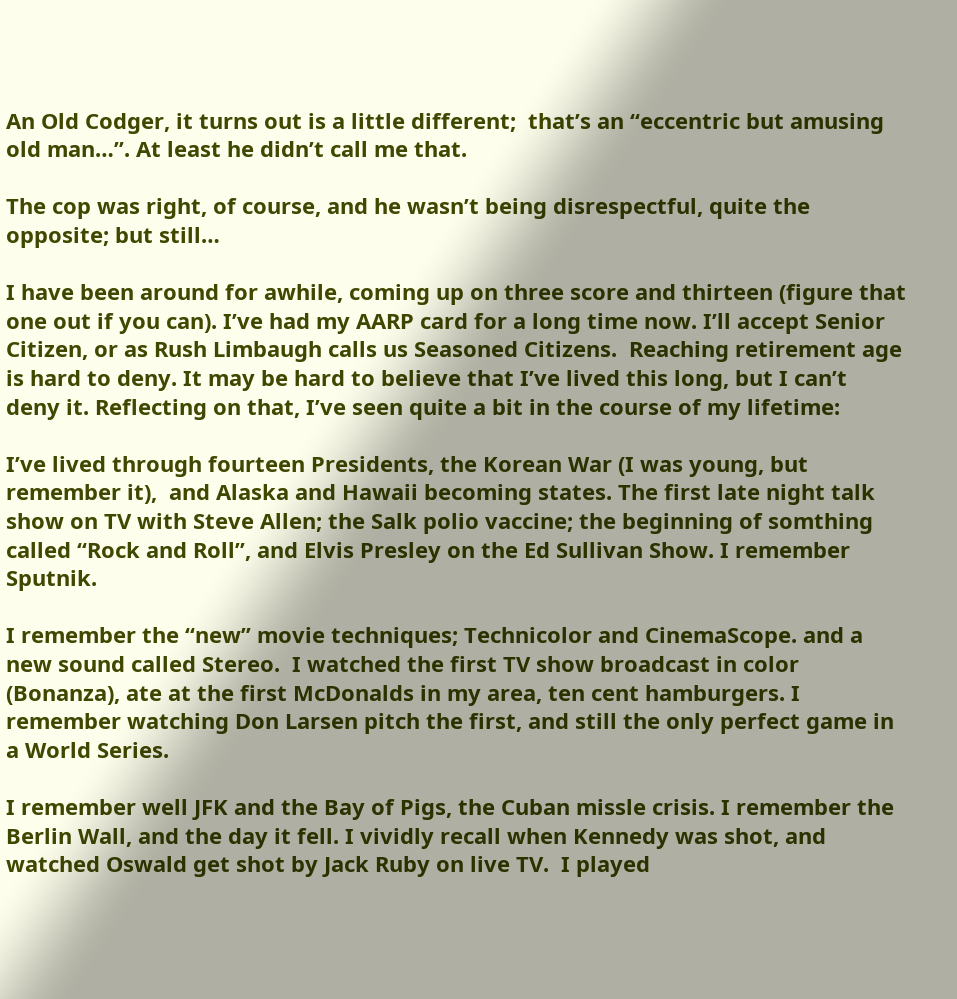An Old Codger, it turns out is a little different;  that’s an “eccentric but amusing old man…”. At least he didn’t call me that.

The cop was right, of course, and he wasn’t being disrespectful, quite the opposite; but still…

I have been around for awhile, coming up on three score and thirteen (figure that one out if you can). I’ve had my AARP card for a long time now. I’ll accept Senior Citizen, or as Rush Limbaugh calls us Seasoned Citizens.  Reaching retirement age is hard to deny. It may be hard to believe that I’ve lived this long, but I can’t deny it. Reflecting on that, I’ve seen quite a bit in the course of my lifetime:

I’ve lived through fourteen Presidents, the Korean War (I was young, but remember it),  and Alaska and Hawaii becoming states. The first late night talk show on TV with Steve Allen; the Salk polio vaccine; the beginning of somthing called “Rock and Roll”, and Elvis Presley on the Ed Sullivan Show. I remember Sputnik.

I remember the “new” movie techniques; Technicolor and CinemaScope. and a new sound called Stereo.  I watched the first TV show broadcast in color (Bonanza), ate at the first McDonalds in my area, ten cent hamburgers. I remember watching Don Larsen pitch the first, and still the only perfect game in a World Series.

I remember well JFK and the Bay of Pigs, the Cuban missle crisis. I remember the Berlin Wall, and the day it fell. I vividly recall when Kennedy was shot, and watched Oswald get shot by Jack Ruby on live TV.  I played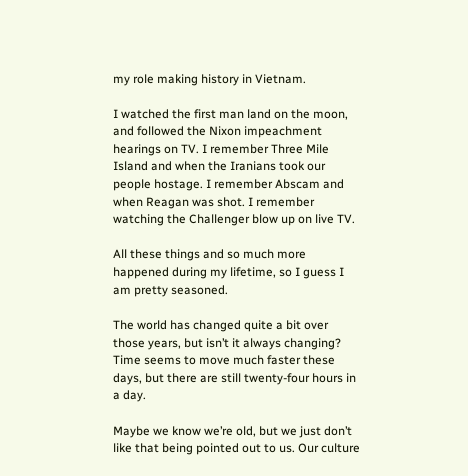my role making history in Vietnam.

I watched the first man land on the moon, and followed the Nixon impeachment hearings on TV. I remember Three Mile Island and when the Iranians took our people hostage. I remember Abscam and when Reagan was shot. I remember watching the Challenger blow up on live TV.

All these things and so much more happened during my lifetime, so I guess I am pretty seasoned.

The world has changed quite a bit over those years, but isn’t it always changing? Time seems to move much faster these days, but there are still twenty-four hours in a day.

Maybe we know we’re old, but we just don’t like that being pointed out to us. Our culture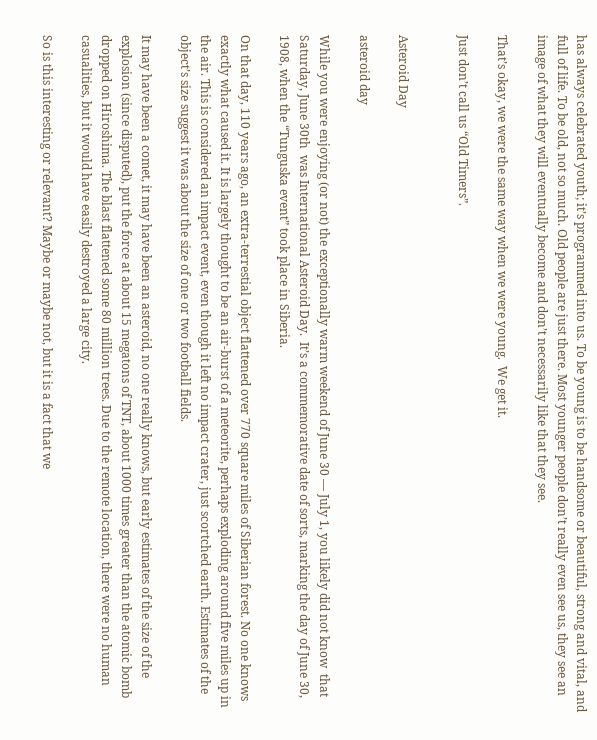has always celebrated youth; it’s programmed into us. To be young is to be handsome or beautiful, strong and vital, and full of life. To be old, not so much. Old people are just there. Most younger people don’t really even see us, they see an image of what they will eventually become and don’t necessarily like that they see.

That’s okay, we were the same way when we were young.  We get it.

Just don’t call us “Old Timers”.


Asteroid Day

asteroid day

While you were enjoying (or not) the exceptionally warm weekend of June 30 — July 1, you likely did not know  that  Saturday, June 30th  was International Asteroid Day.  It’s a commemorative date of sorts, marking the day of June 30, 1908, when the “Tunguska event” took place in Siberia.

On that day, 110 years ago, an extra-terrestial object flattened over 770 square miles of Siberian forest. No one knows exactly what caused it. It is largely thought to be an air-burst of a meteorite, perhaps exploding around five miles up in the air. This is considered an impact event, even though it left no impact crater, just scortched earth. Estimates of the object’s size suggest it was about the size of one or two football fields.

It may have been a comet, it may have been an asteroid, no one really knows, but early estimates of the size of the explosion (since disputed), put the force at about 15 megatons of TNT, about 1000 times greater than the atomic bomb dropped on Hiroshima. The blast flattened some 80 million trees. Due to the remote location, there were no human casualities, but it would have easily destroyed a large city.

So is this interesting or relevant? Maybe or maybe not, but it is a fact that we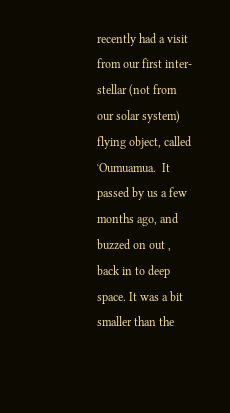recently had a visit from our first inter-stellar (not from our solar system) flying object, called ʻOumuamua.  It passed by us a few months ago, and buzzed on out , back in to deep space. It was a bit smaller than the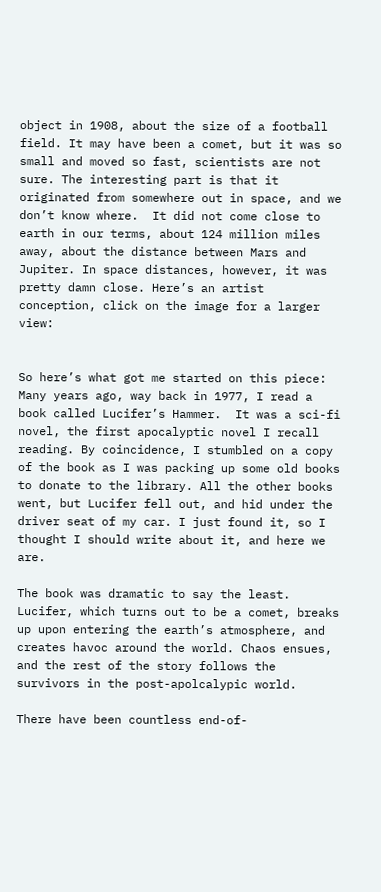object in 1908, about the size of a football field. It may have been a comet, but it was so small and moved so fast, scientists are not sure. The interesting part is that it originated from somewhere out in space, and we don’t know where.  It did not come close to earth in our terms, about 124 million miles away, about the distance between Mars and Jupiter. In space distances, however, it was pretty damn close. Here’s an artist conception, click on the image for a larger view:


So here’s what got me started on this piece:  Many years ago, way back in 1977, I read a book called Lucifer’s Hammer.  It was a sci-fi novel, the first apocalyptic novel I recall reading. By coincidence, I stumbled on a copy of the book as I was packing up some old books to donate to the library. All the other books went, but Lucifer fell out, and hid under the driver seat of my car. I just found it, so I thought I should write about it, and here we are.

The book was dramatic to say the least. Lucifer, which turns out to be a comet, breaks up upon entering the earth’s atmosphere, and creates havoc around the world. Chaos ensues, and the rest of the story follows the survivors in the post-apolcalypic world.

There have been countless end-of-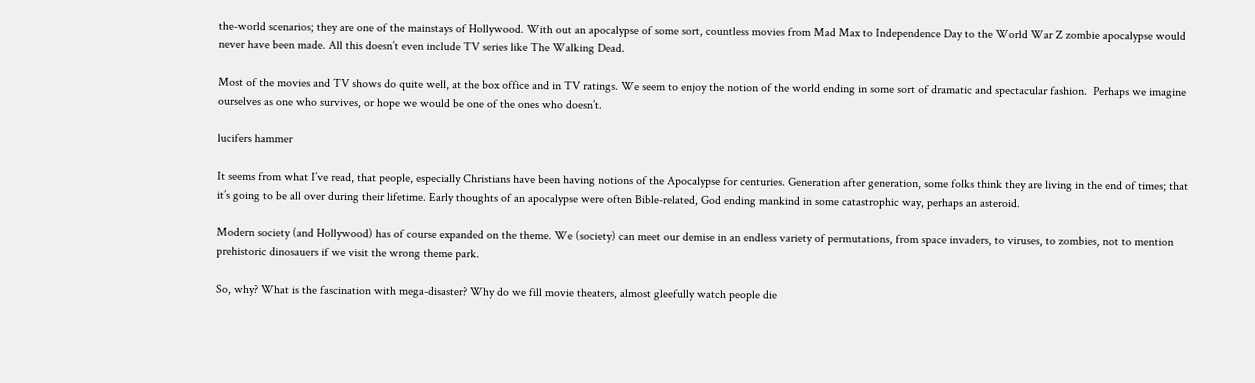the-world scenarios; they are one of the mainstays of Hollywood. With out an apocalypse of some sort, countless movies from Mad Max to Independence Day to the World War Z zombie apocalypse would never have been made. All this doesn’t even include TV series like The Walking Dead.

Most of the movies and TV shows do quite well, at the box office and in TV ratings. We seem to enjoy the notion of the world ending in some sort of dramatic and spectacular fashion.  Perhaps we imagine ourselves as one who survives, or hope we would be one of the ones who doesn’t.

lucifers hammer

It seems from what I’ve read, that people, especially Christians have been having notions of the Apocalypse for centuries. Generation after generation, some folks think they are living in the end of times; that it’s going to be all over during their lifetime. Early thoughts of an apocalypse were often Bible-related, God ending mankind in some catastrophic way, perhaps an asteroid.

Modern society (and Hollywood) has of course expanded on the theme. We (society) can meet our demise in an endless variety of permutations, from space invaders, to viruses, to zombies, not to mention prehistoric dinosauers if we visit the wrong theme park.

So, why? What is the fascination with mega-disaster? Why do we fill movie theaters, almost gleefully watch people die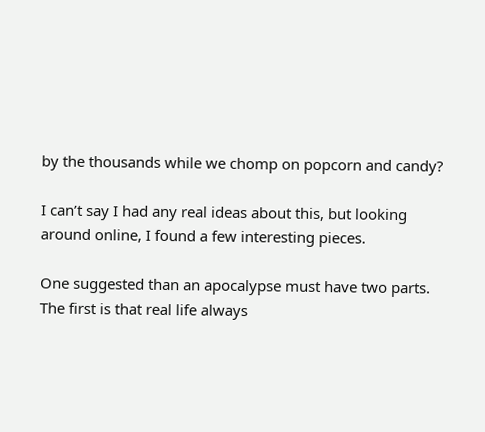by the thousands while we chomp on popcorn and candy?

I can’t say I had any real ideas about this, but looking around online, I found a few interesting pieces.

One suggested than an apocalypse must have two parts. The first is that real life always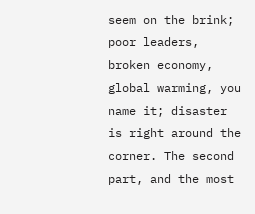seem on the brink;  poor leaders, broken economy, global warming, you name it; disaster is right around the corner. The second part, and the most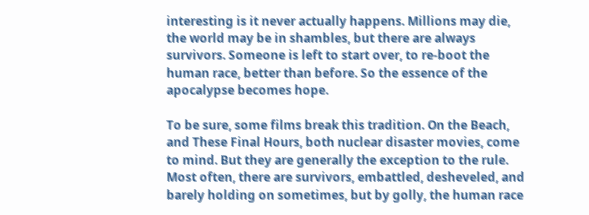interesting is it never actually happens. Millions may die, the world may be in shambles, but there are always survivors. Someone is left to start over, to re-boot the human race, better than before. So the essence of the apocalypse becomes hope.

To be sure, some films break this tradition. On the Beach, and These Final Hours, both nuclear disaster movies, come to mind. But they are generally the exception to the rule. Most often, there are survivors, embattled, desheveled, and barely holding on sometimes, but by golly, the human race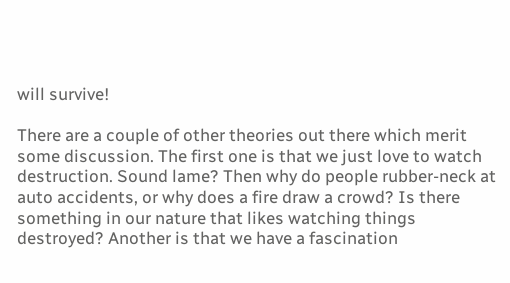will survive!

There are a couple of other theories out there which merit some discussion. The first one is that we just love to watch destruction. Sound lame? Then why do people rubber-neck at auto accidents, or why does a fire draw a crowd? Is there something in our nature that likes watching things destroyed? Another is that we have a fascination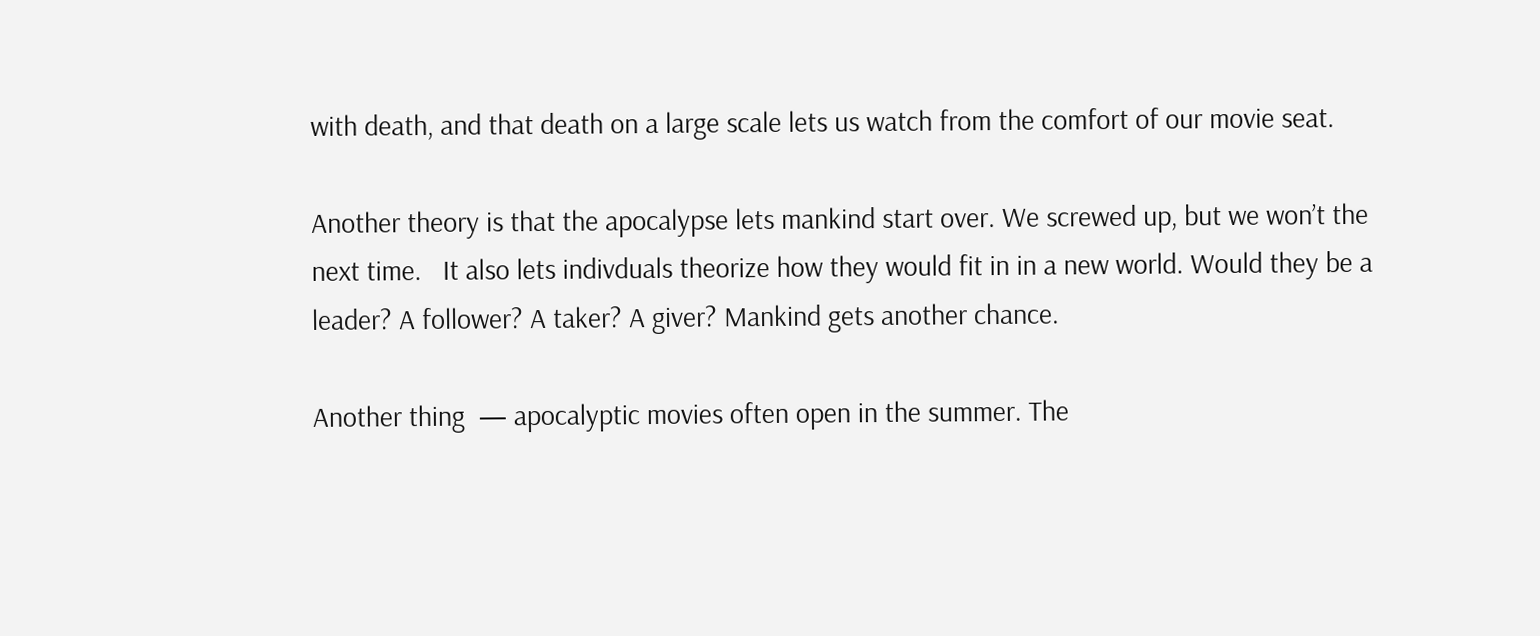with death, and that death on a large scale lets us watch from the comfort of our movie seat.

Another theory is that the apocalypse lets mankind start over. We screwed up, but we won’t the next time.   It also lets indivduals theorize how they would fit in in a new world. Would they be a leader? A follower? A taker? A giver? Mankind gets another chance.

Another thing  — apocalyptic movies often open in the summer. The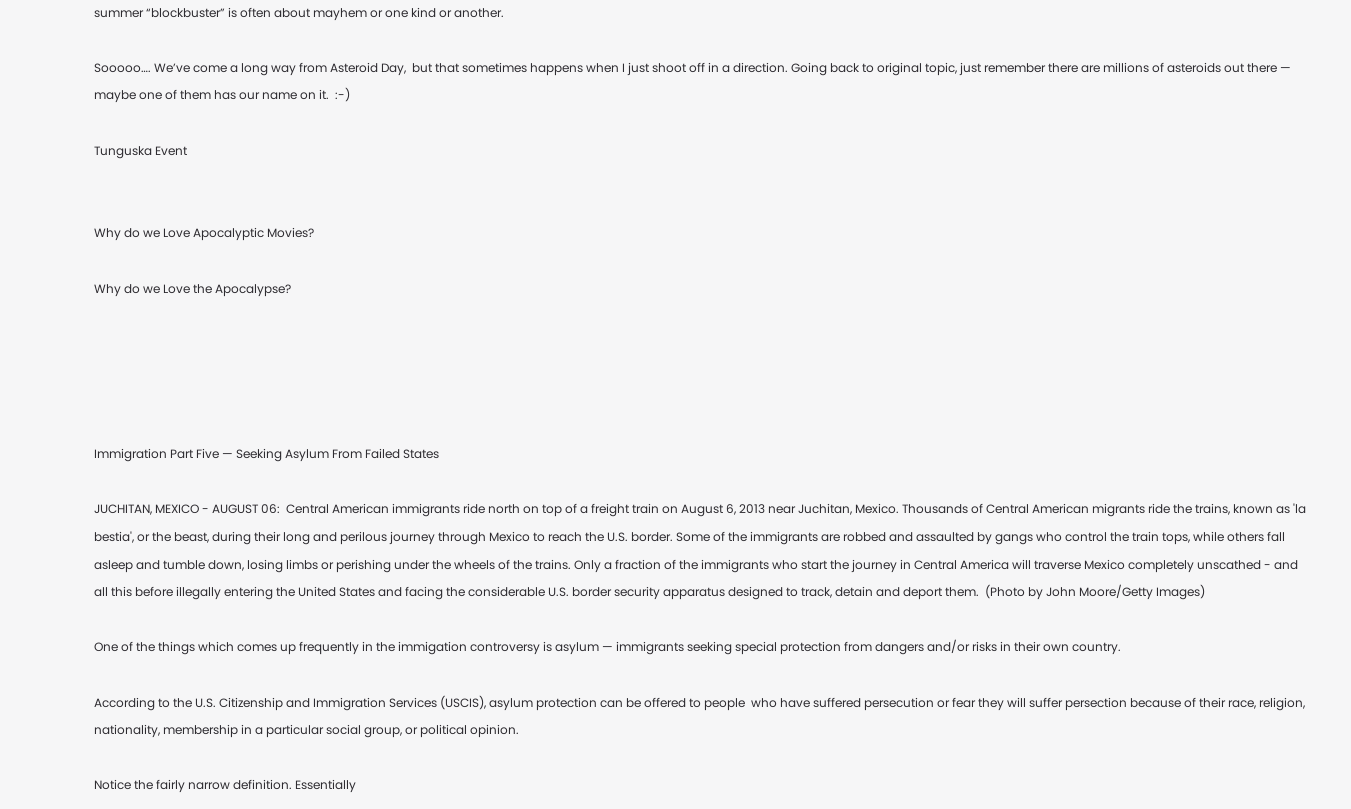summer “blockbuster” is often about mayhem or one kind or another.

Sooooo…. We’ve come a long way from Asteroid Day,  but that sometimes happens when I just shoot off in a direction. Going back to original topic, just remember there are millions of asteroids out there — maybe one of them has our name on it.  :-)

Tunguska Event


Why do we Love Apocalyptic Movies?

Why do we Love the Apocalypse?





Immigration Part Five — Seeking Asylum From Failed States

JUCHITAN, MEXICO - AUGUST 06:  Central American immigrants ride north on top of a freight train on August 6, 2013 near Juchitan, Mexico. Thousands of Central American migrants ride the trains, known as 'la bestia', or the beast, during their long and perilous journey through Mexico to reach the U.S. border. Some of the immigrants are robbed and assaulted by gangs who control the train tops, while others fall asleep and tumble down, losing limbs or perishing under the wheels of the trains. Only a fraction of the immigrants who start the journey in Central America will traverse Mexico completely unscathed - and all this before illegally entering the United States and facing the considerable U.S. border security apparatus designed to track, detain and deport them.  (Photo by John Moore/Getty Images)

One of the things which comes up frequently in the immigation controversy is asylum — immigrants seeking special protection from dangers and/or risks in their own country.

According to the U.S. Citizenship and Immigration Services (USCIS), asylum protection can be offered to people  who have suffered persecution or fear they will suffer persection because of their race, religion, nationality, membership in a particular social group, or political opinion.

Notice the fairly narrow definition. Essentially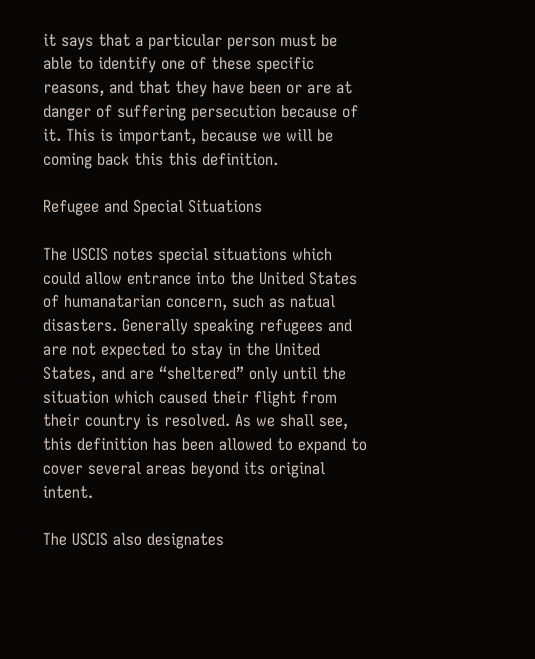it says that a particular person must be able to identify one of these specific reasons, and that they have been or are at danger of suffering persecution because of it. This is important, because we will be coming back this this definition.

Refugee and Special Situations

The USCIS notes special situations which could allow entrance into the United States  of humanatarian concern, such as natual disasters. Generally speaking refugees and are not expected to stay in the United States, and are “sheltered” only until the situation which caused their flight from their country is resolved. As we shall see, this definition has been allowed to expand to cover several areas beyond its original intent.

The USCIS also designates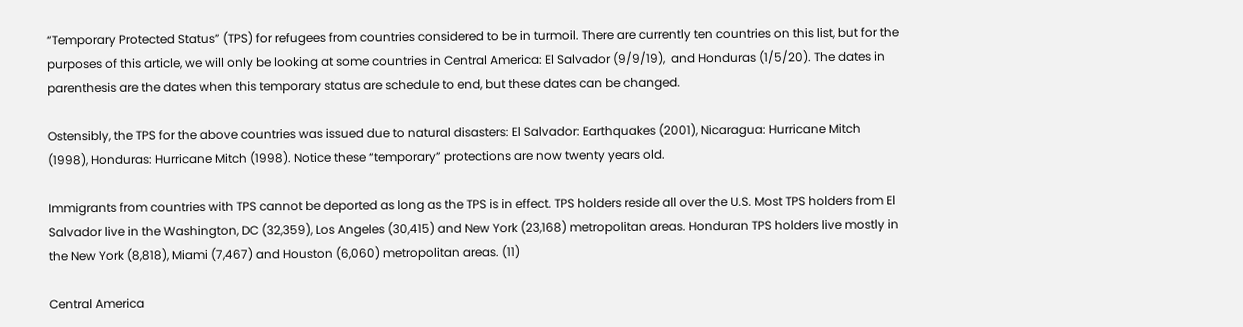“Temporary Protected Status” (TPS) for refugees from countries considered to be in turmoil. There are currently ten countries on this list, but for the purposes of this article, we will only be looking at some countries in Central America: El Salvador (9/9/19),  and Honduras (1/5/20). The dates in parenthesis are the dates when this temporary status are schedule to end, but these dates can be changed.

Ostensibly, the TPS for the above countries was issued due to natural disasters: El Salvador: Earthquakes (2001), Nicaragua: Hurricane Mitch (1998), Honduras: Hurricane Mitch (1998). Notice these “temporary” protections are now twenty years old.

Immigrants from countries with TPS cannot be deported as long as the TPS is in effect. TPS holders reside all over the U.S. Most TPS holders from El Salvador live in the Washington, DC (32,359), Los Angeles (30,415) and New York (23,168) metropolitan areas. Honduran TPS holders live mostly in the New York (8,818), Miami (7,467) and Houston (6,060) metropolitan areas. (11)

Central America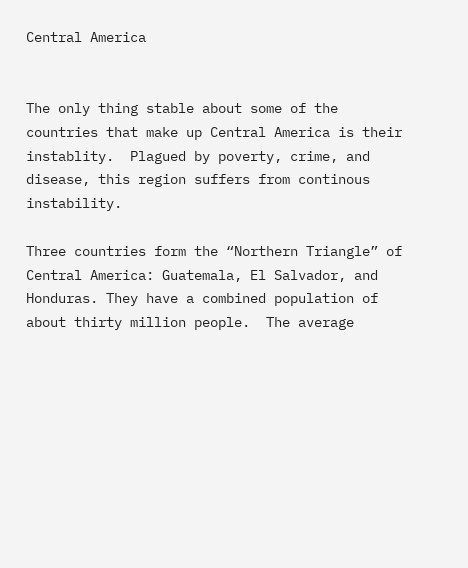Central America


The only thing stable about some of the countries that make up Central America is their instablity.  Plagued by poverty, crime, and disease, this region suffers from continous instability.

Three countries form the “Northern Triangle” of Central America: Guatemala, El Salvador, and Honduras. They have a combined population of about thirty million people.  The average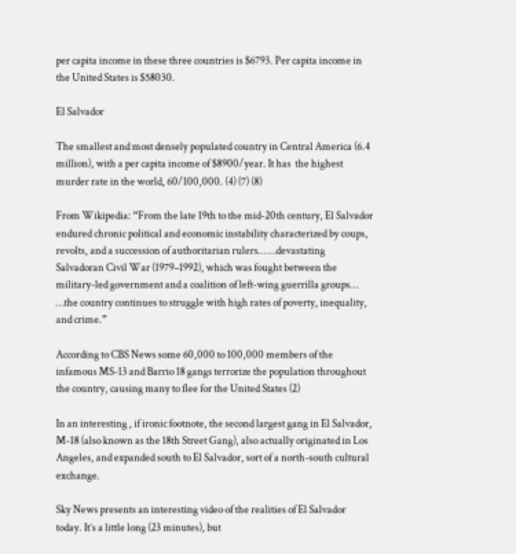per capita income in these three countries is $6793. Per capita income in the United States is $58030.

El Salvador

The smallest and most densely populated country in Central America (6.4 million), with a per capita income of $8900/year. It has  the highest murder rate in the world, 60/100,000. (4) (7) (8)

From Wikipedia: “From the late 19th to the mid-20th century, El Salvador endured chronic political and economic instability characterized by coups, revolts, and a succession of authoritarian rulers… …devastating Salvadoran Civil War (1979–1992), which was fought between the military-led government and a coalition of left-wing guerrilla groups… …the country continues to struggle with high rates of poverty, inequality, and crime.”

According to CBS News some 60,000 to 100,000 members of the infamous MS-13 and Barrio 18 gangs terrorize the population throughout the country, causing many to flee for the United States (2)

In an interesting , if ironic footnote, the second largest gang in El Salvador, M-18 (also known as the 18th Street Gang), also actually originated in Los Angeles, and expanded south to El Salvador, sort of a north-south cultural exchange.

Sky News presents an interesting video of the realities of El Salvador today. It’s a little long (23 minutes), but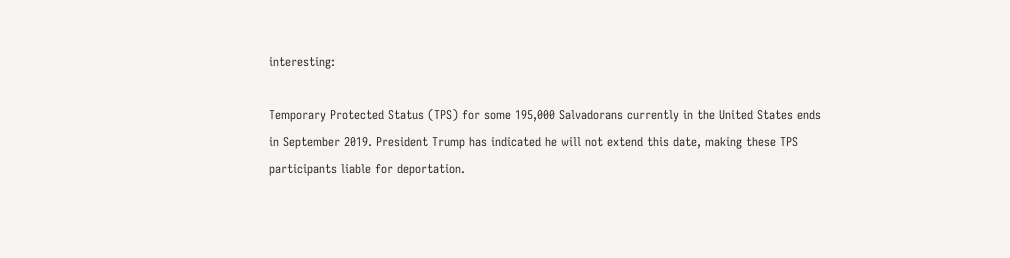interesting:

Temporary Protected Status (TPS) for some 195,000 Salvadorans currently in the United States ends in September 2019. President Trump has indicated he will not extend this date, making these TPS participants liable for deportation.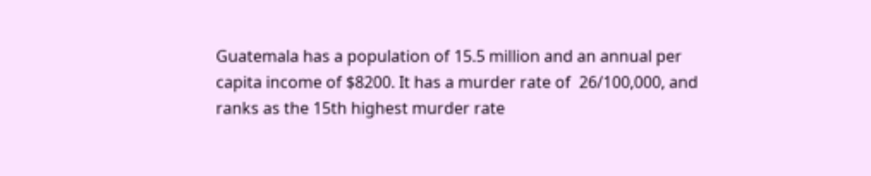Guatemala has a population of 15.5 million and an annual per capita income of $8200. It has a murder rate of  26/100,000, and ranks as the 15th highest murder rate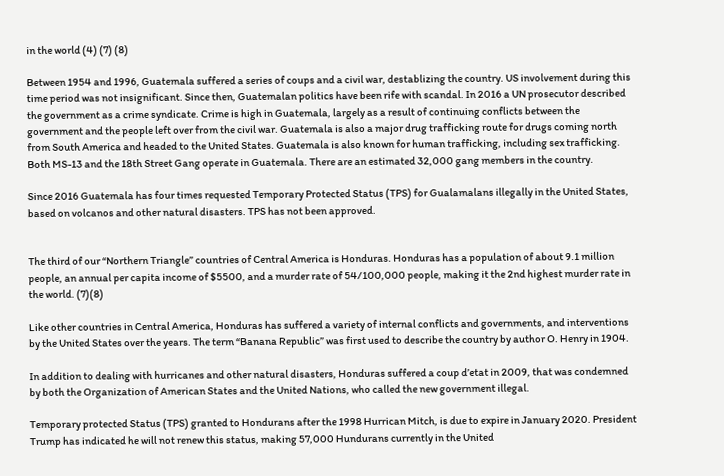in the world (4) (7) (8)

Between 1954 and 1996, Guatemala suffered a series of coups and a civil war, destablizing the country. US involvement during this time period was not insignificant. Since then, Guatemalan politics have been rife with scandal. In 2016 a UN prosecutor described the government as a crime syndicate. Crime is high in Guatemala, largely as a result of continuing conflicts between the government and the people left over from the civil war. Guatemala is also a major drug trafficking route for drugs coming north from South America and headed to the United States. Guatemala is also known for human trafficking, including sex trafficking. Both MS-13 and the 18th Street Gang operate in Guatemala. There are an estimated 32,000 gang members in the country.

Since 2016 Guatemala has four times requested Temporary Protected Status (TPS) for Gualamalans illegally in the United States, based on volcanos and other natural disasters. TPS has not been approved.


The third of our “Northern Triangle” countries of Central America is Honduras. Honduras has a population of about 9.1 million people, an annual per capita income of $5500, and a murder rate of 54/100,000 people, making it the 2nd highest murder rate in the world. (7)(8)

Like other countries in Central America, Honduras has suffered a variety of internal conflicts and governments, and interventions by the United States over the years. The term “Banana Republic” was first used to describe the country by author O. Henry in 1904.

In addition to dealing with hurricanes and other natural disasters, Honduras suffered a coup d’etat in 2009, that was condemned by both the Organization of American States and the United Nations, who called the new government illegal.

Temporary protected Status (TPS) granted to Hondurans after the 1998 Hurrican Mitch, is due to expire in January 2020. President Trump has indicated he will not renew this status, making 57,000 Hundurans currently in the United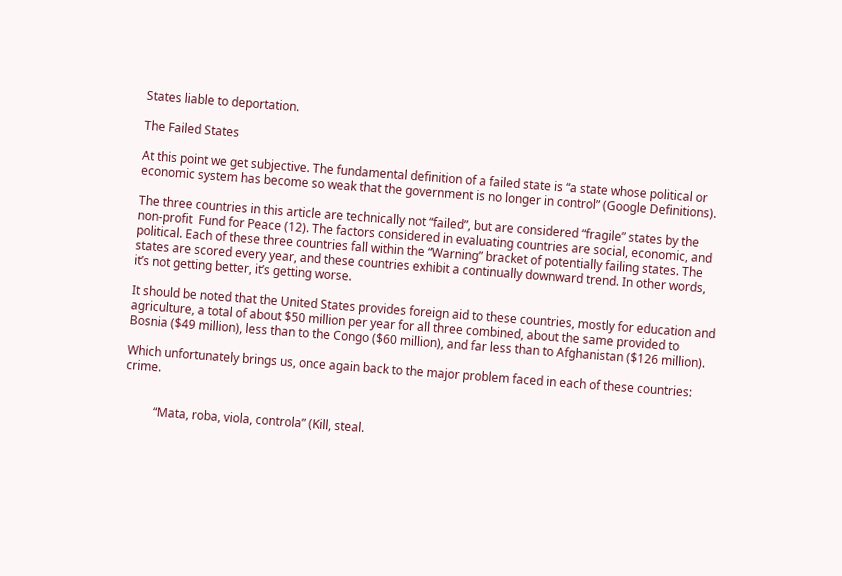States liable to deportation.

The Failed States

At this point we get subjective. The fundamental definition of a failed state is “a state whose political or economic system has become so weak that the government is no longer in control” (Google Definitions).

The three countries in this article are technically not “failed”, but are considered “fragile” states by the non-profit  Fund for Peace (12). The factors considered in evaluating countries are social, economic, and political. Each of these three countries fall within the “Warning” bracket of potentially failing states. The states are scored every year, and these countries exhibit a continually downward trend. In other words, it’s not getting better, it’s getting worse.

It should be noted that the United States provides foreign aid to these countries, mostly for education and agriculture, a total of about $50 million per year for all three combined, about the same provided to Bosnia ($49 million), less than to the Congo ($60 million), and far less than to Afghanistan ($126 million).

Which unfortunately brings us, once again back to the major problem faced in each of these countries: crime.


          “Mata, roba, viola, controla” (Kill, steal.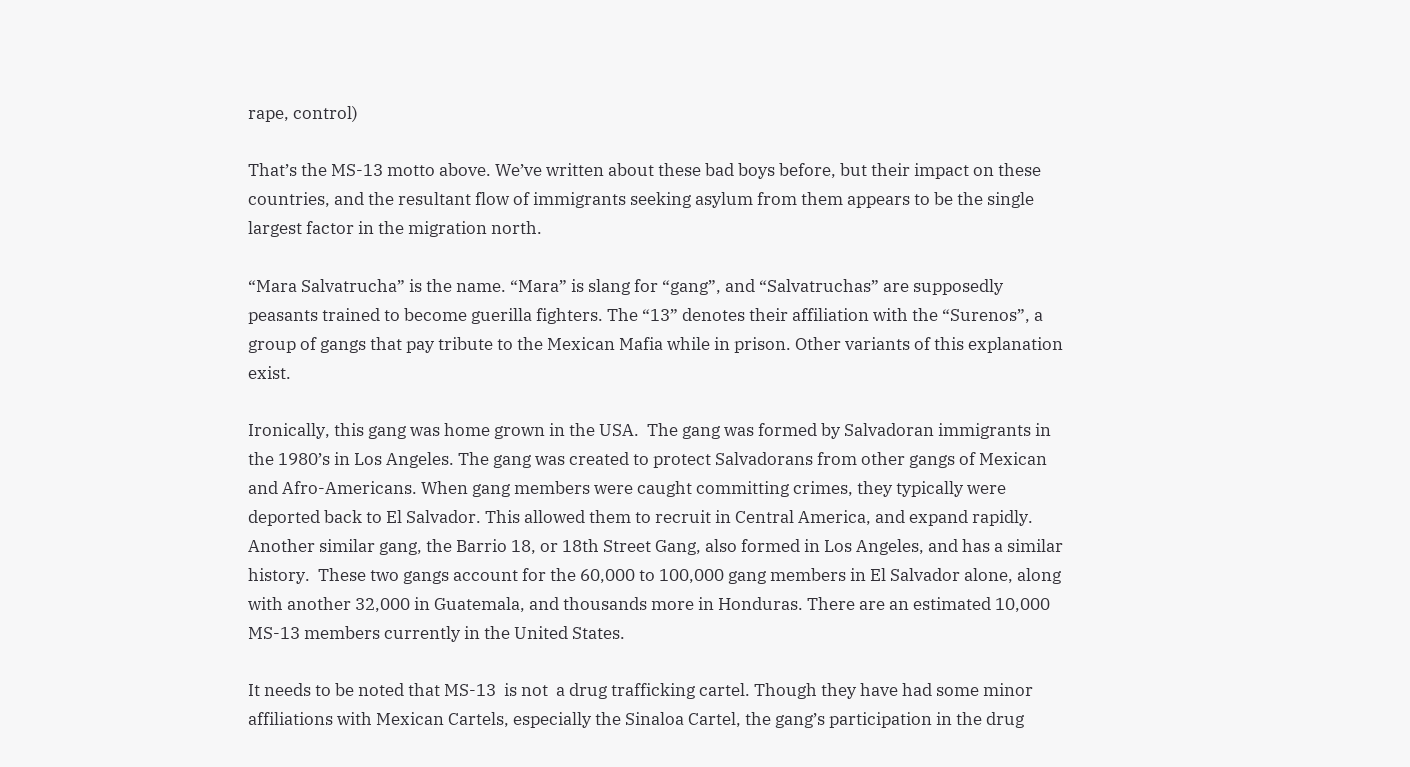rape, control)

That’s the MS-13 motto above. We’ve written about these bad boys before, but their impact on these countries, and the resultant flow of immigrants seeking asylum from them appears to be the single largest factor in the migration north.

“Mara Salvatrucha” is the name. “Mara” is slang for “gang”, and “Salvatruchas” are supposedly peasants trained to become guerilla fighters. The “13” denotes their affiliation with the “Surenos”, a group of gangs that pay tribute to the Mexican Mafia while in prison. Other variants of this explanation exist.

Ironically, this gang was home grown in the USA.  The gang was formed by Salvadoran immigrants in the 1980’s in Los Angeles. The gang was created to protect Salvadorans from other gangs of Mexican and Afro-Americans. When gang members were caught committing crimes, they typically were deported back to El Salvador. This allowed them to recruit in Central America, and expand rapidly.  Another similar gang, the Barrio 18, or 18th Street Gang, also formed in Los Angeles, and has a similar history.  These two gangs account for the 60,000 to 100,000 gang members in El Salvador alone, along with another 32,000 in Guatemala, and thousands more in Honduras. There are an estimated 10,000 MS-13 members currently in the United States.

It needs to be noted that MS-13  is not  a drug trafficking cartel. Though they have had some minor affiliations with Mexican Cartels, especially the Sinaloa Cartel, the gang’s participation in the drug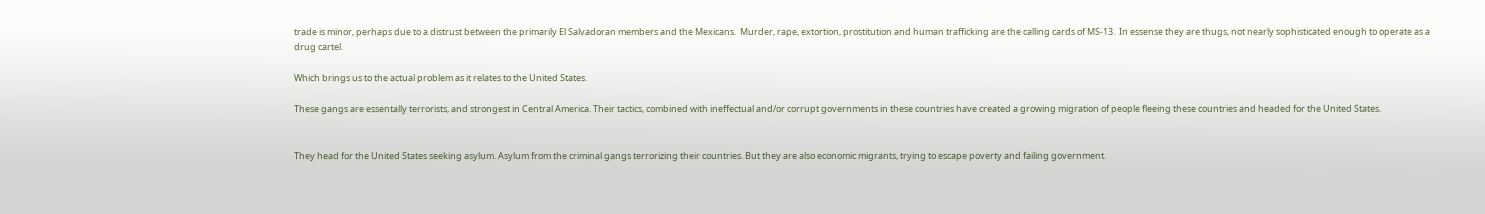trade is minor, perhaps due to a distrust between the primarily El Salvadoran members and the Mexicans.  Murder, rape, extortion, prostitution and human trafficking are the calling cards of MS-13.  In essense they are thugs, not nearly sophisticated enough to operate as a drug cartel.

Which brings us to the actual problem as it relates to the United States.

These gangs are essentally terrorists, and strongest in Central America. Their tactics, combined with ineffectual and/or corrupt governments in these countries have created a growing migration of people fleeing these countries and headed for the United States.


They head for the United States seeking asylum. Asylum from the criminal gangs terrorizing their countries. But they are also economic migrants, trying to escape poverty and failing government.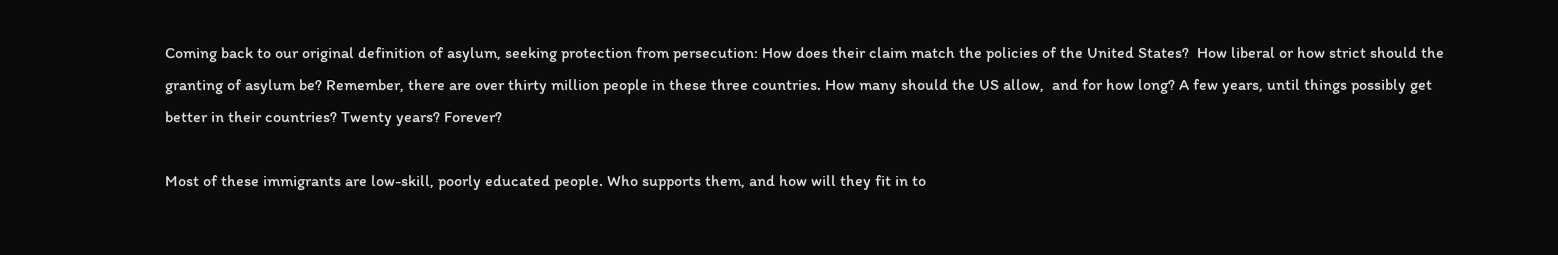Coming back to our original definition of asylum, seeking protection from persecution: How does their claim match the policies of the United States?  How liberal or how strict should the granting of asylum be? Remember, there are over thirty million people in these three countries. How many should the US allow,  and for how long? A few years, until things possibly get better in their countries? Twenty years? Forever?

Most of these immigrants are low-skill, poorly educated people. Who supports them, and how will they fit in to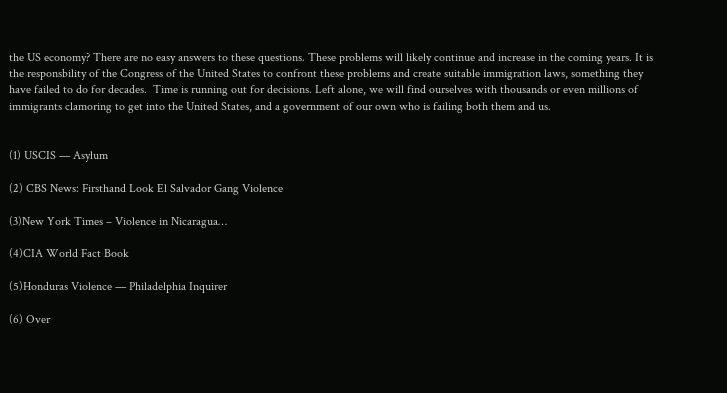the US economy? There are no easy answers to these questions. These problems will likely continue and increase in the coming years. It is the responsbility of the Congress of the United States to confront these problems and create suitable immigration laws, something they have failed to do for decades.  Time is running out for decisions. Left alone, we will find ourselves with thousands or even millions of immigrants clamoring to get into the United States, and a government of our own who is failing both them and us.


(1) USCIS — Asylum

(2) CBS News: Firsthand Look El Salvador Gang Violence

(3)New York Times – Violence in Nicaragua…

(4)CIA World Fact Book

(5)Honduras Violence — Philadelphia Inquirer

(6) Over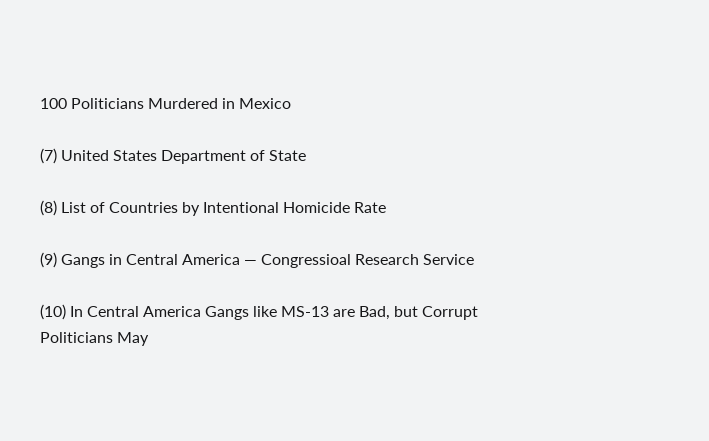100 Politicians Murdered in Mexico

(7) United States Department of State

(8) List of Countries by Intentional Homicide Rate

(9) Gangs in Central America — Congressioal Research Service

(10) In Central America Gangs like MS-13 are Bad, but Corrupt Politicians May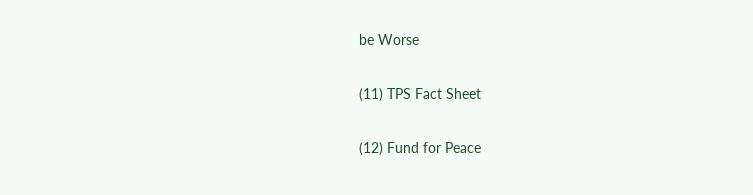be Worse

(11) TPS Fact Sheet

(12) Fund for Peace